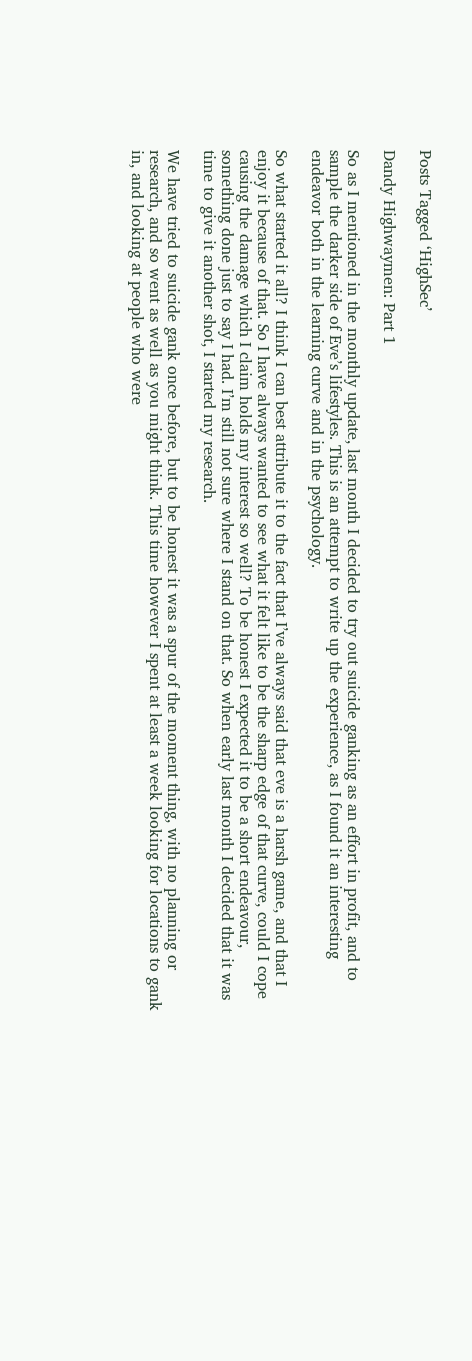Posts Tagged ‘HighSec’

Dandy Highwaymen: Part 1

So as I mentioned in the monthly update, last month I decided to try out suicide ganking as an effort in profit, and to sample the darker side of Eve’s lifestyles. This is an attempt to write up the experience, as I found it an interesting endeavor both in the learning curve and in the psychology.

So what started it all? I think I can best attribute it to the fact that I’ve always said that eve is a harsh game, and that I enjoy it because of that. So I have always wanted to see what it felt like to be the sharp edge of that curve, could I cope causing the damage which I claim holds my interest so well? To be honest I expected it to be a short endeavour, something done just to say I had. I’m still not sure where I stand on that. So when early last month I decided that it was time to give it another shot, I started my research.

We have tried to suicide gank once before, but to be honest it was a spur of the moment thing, with no planning or research, and so went as well as you might think. This time however I spent at least a week looking for locations to gank in, and looking at people who were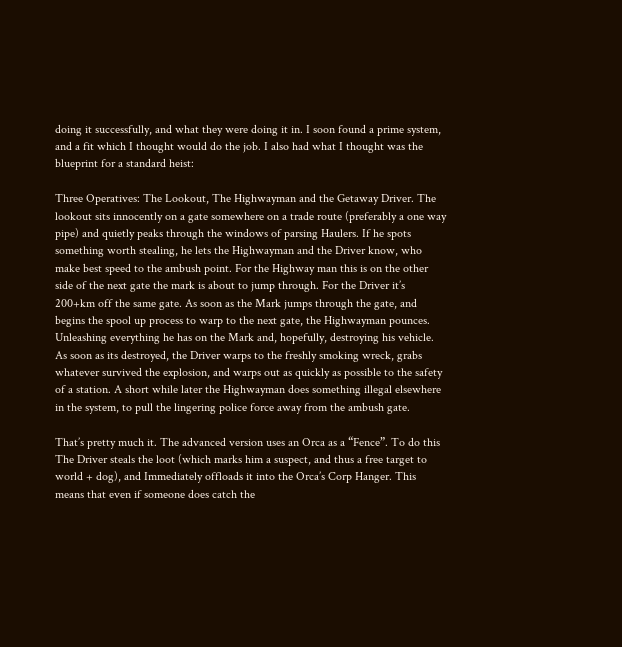doing it successfully, and what they were doing it in. I soon found a prime system, and a fit which I thought would do the job. I also had what I thought was the blueprint for a standard heist:

Three Operatives: The Lookout, The Highwayman and the Getaway Driver. The lookout sits innocently on a gate somewhere on a trade route (preferably a one way pipe) and quietly peaks through the windows of parsing Haulers. If he spots something worth stealing, he lets the Highwayman and the Driver know, who make best speed to the ambush point. For the Highway man this is on the other side of the next gate the mark is about to jump through. For the Driver it’s 200+km off the same gate. As soon as the Mark jumps through the gate, and begins the spool up process to warp to the next gate, the Highwayman pounces. Unleashing everything he has on the Mark and, hopefully, destroying his vehicle. As soon as its destroyed, the Driver warps to the freshly smoking wreck, grabs whatever survived the explosion, and warps out as quickly as possible to the safety of a station. A short while later the Highwayman does something illegal elsewhere in the system, to pull the lingering police force away from the ambush gate.

That’s pretty much it. The advanced version uses an Orca as a “Fence”. To do this The Driver steals the loot (which marks him a suspect, and thus a free target to world + dog), and Immediately offloads it into the Orca’s Corp Hanger. This means that even if someone does catch the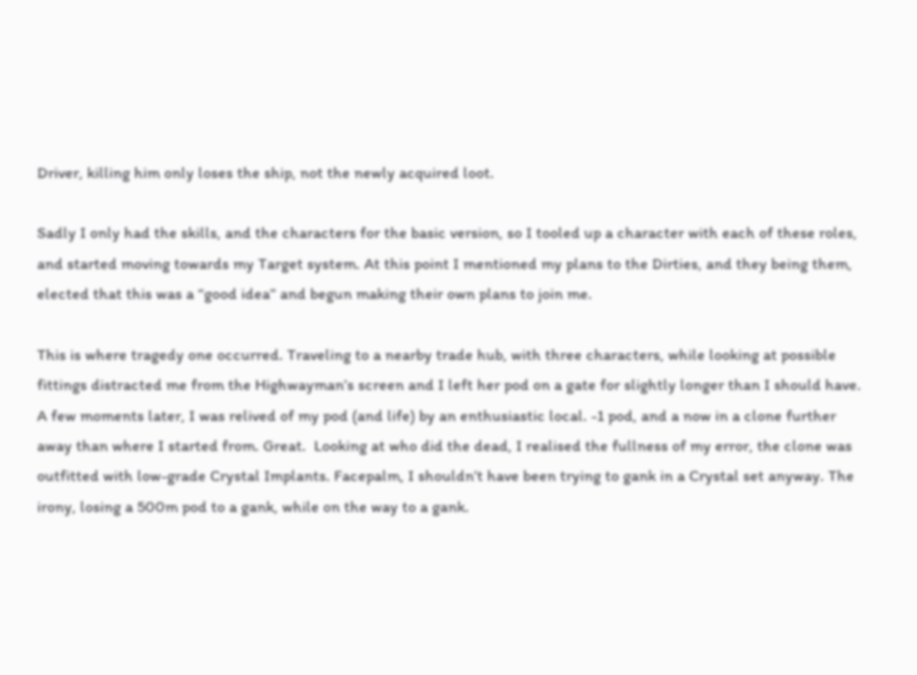Driver, killing him only loses the ship, not the newly acquired loot.

Sadly I only had the skills, and the characters for the basic version, so I tooled up a character with each of these roles, and started moving towards my Target system. At this point I mentioned my plans to the Dirties, and they being them, elected that this was a “good idea” and begun making their own plans to join me.

This is where tragedy one occurred. Traveling to a nearby trade hub, with three characters, while looking at possible fittings distracted me from the Highwayman’s screen and I left her pod on a gate for slightly longer than I should have. A few moments later, I was relived of my pod (and life) by an enthusiastic local. -1 pod, and a now in a clone further away than where I started from. Great.  Looking at who did the dead, I realised the fullness of my error, the clone was outfitted with low-grade Crystal Implants. Facepalm, I shouldn’t have been trying to gank in a Crystal set anyway. The irony, losing a 500m pod to a gank, while on the way to a gank.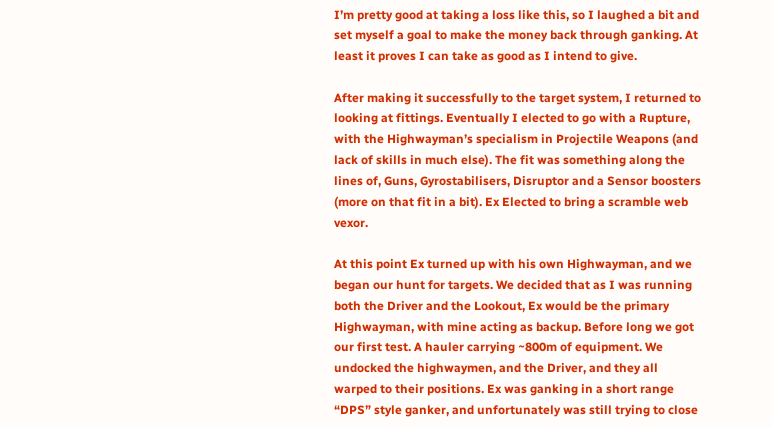I’m pretty good at taking a loss like this, so I laughed a bit and set myself a goal to make the money back through ganking. At least it proves I can take as good as I intend to give.

After making it successfully to the target system, I returned to looking at fittings. Eventually I elected to go with a Rupture, with the Highwayman’s specialism in Projectile Weapons (and lack of skills in much else). The fit was something along the lines of, Guns, Gyrostabilisers, Disruptor and a Sensor boosters (more on that fit in a bit). Ex Elected to bring a scramble web vexor.

At this point Ex turned up with his own Highwayman, and we began our hunt for targets. We decided that as I was running both the Driver and the Lookout, Ex would be the primary Highwayman, with mine acting as backup. Before long we got our first test. A hauler carrying ~800m of equipment. We undocked the highwaymen, and the Driver, and they all warped to their positions. Ex was ganking in a short range “DPS” style ganker, and unfortunately was still trying to close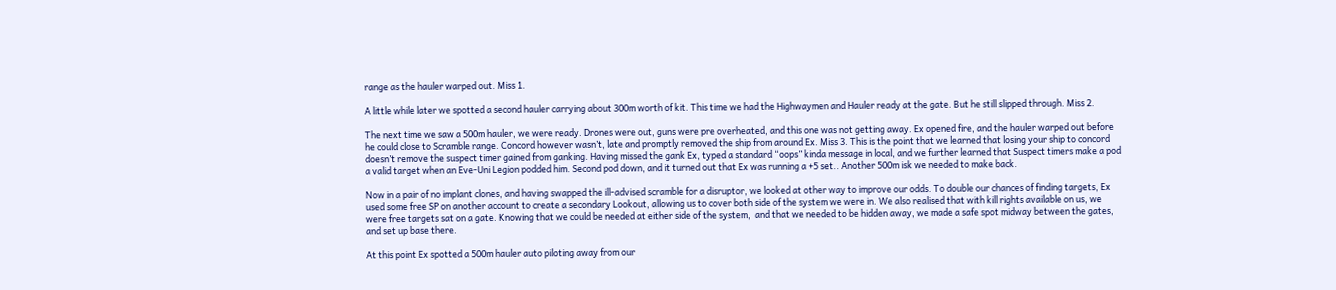range as the hauler warped out. Miss 1.

A little while later we spotted a second hauler carrying about 300m worth of kit. This time we had the Highwaymen and Hauler ready at the gate. But he still slipped through. Miss 2.

The next time we saw a 500m hauler, we were ready. Drones were out, guns were pre overheated, and this one was not getting away. Ex opened fire, and the hauler warped out before he could close to Scramble range. Concord however wasn’t, late and promptly removed the ship from around Ex. Miss 3. This is the point that we learned that losing your ship to concord doesn’t remove the suspect timer gained from ganking. Having missed the gank Ex, typed a standard “oops” kinda message in local, and we further learned that Suspect timers make a pod a valid target when an Eve-Uni Legion podded him. Second pod down, and it turned out that Ex was running a +5 set.. Another 500m isk we needed to make back.

Now in a pair of no implant clones, and having swapped the ill-advised scramble for a disruptor, we looked at other way to improve our odds. To double our chances of finding targets, Ex used some free SP on another account to create a secondary Lookout, allowing us to cover both side of the system we were in. We also realised that with kill rights available on us, we were free targets sat on a gate. Knowing that we could be needed at either side of the system,  and that we needed to be hidden away, we made a safe spot midway between the gates, and set up base there.

At this point Ex spotted a 500m hauler auto piloting away from our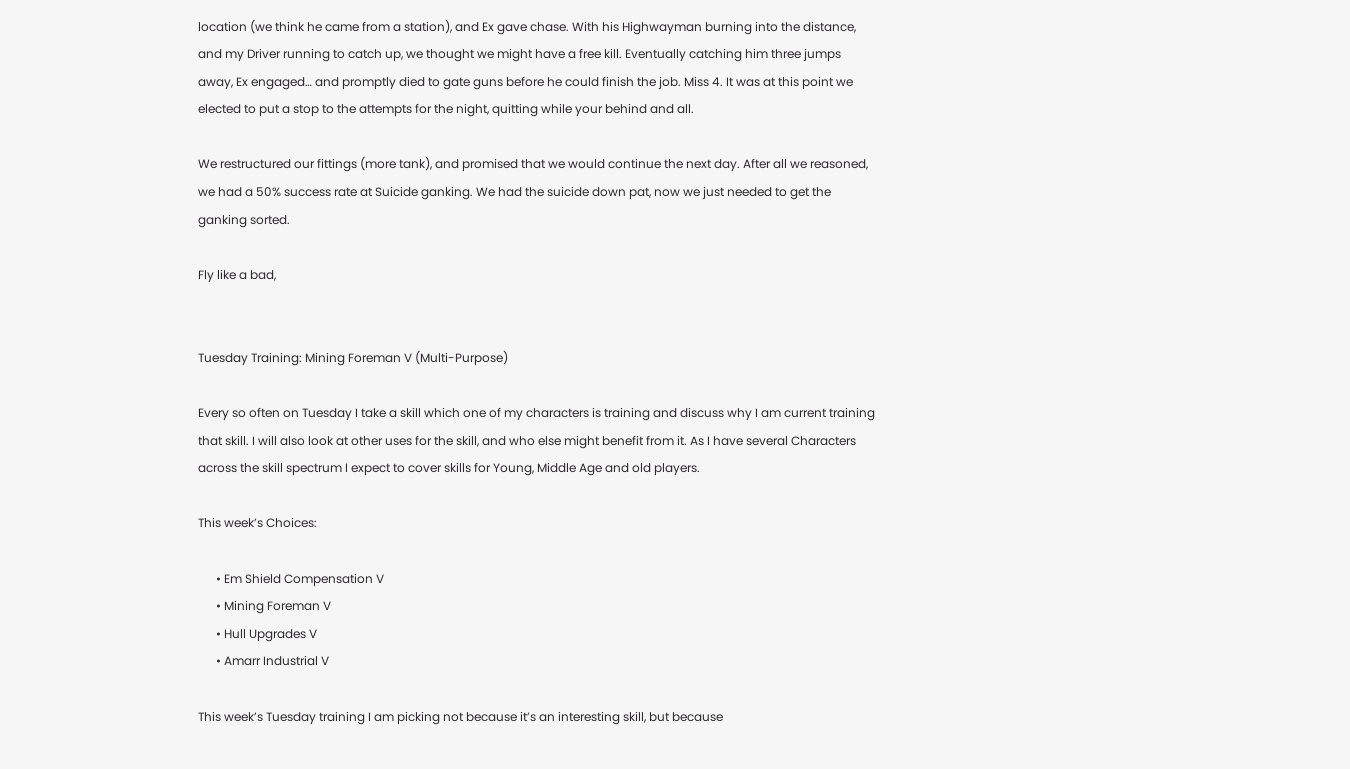location (we think he came from a station), and Ex gave chase. With his Highwayman burning into the distance, and my Driver running to catch up, we thought we might have a free kill. Eventually catching him three jumps away, Ex engaged… and promptly died to gate guns before he could finish the job. Miss 4. It was at this point we elected to put a stop to the attempts for the night, quitting while your behind and all.

We restructured our fittings (more tank), and promised that we would continue the next day. After all we reasoned, we had a 50% success rate at Suicide ganking. We had the suicide down pat, now we just needed to get the ganking sorted.

Fly like a bad,


Tuesday Training: Mining Foreman V (Multi-Purpose)

Every so often on Tuesday I take a skill which one of my characters is training and discuss why I am current training that skill. I will also look at other uses for the skill, and who else might benefit from it. As I have several Characters across the skill spectrum I expect to cover skills for Young, Middle Age and old players.

This week’s Choices:

      • Em Shield Compensation V
      • Mining Foreman V
      • Hull Upgrades V
      • Amarr Industrial V

This week’s Tuesday training I am picking not because it’s an interesting skill, but because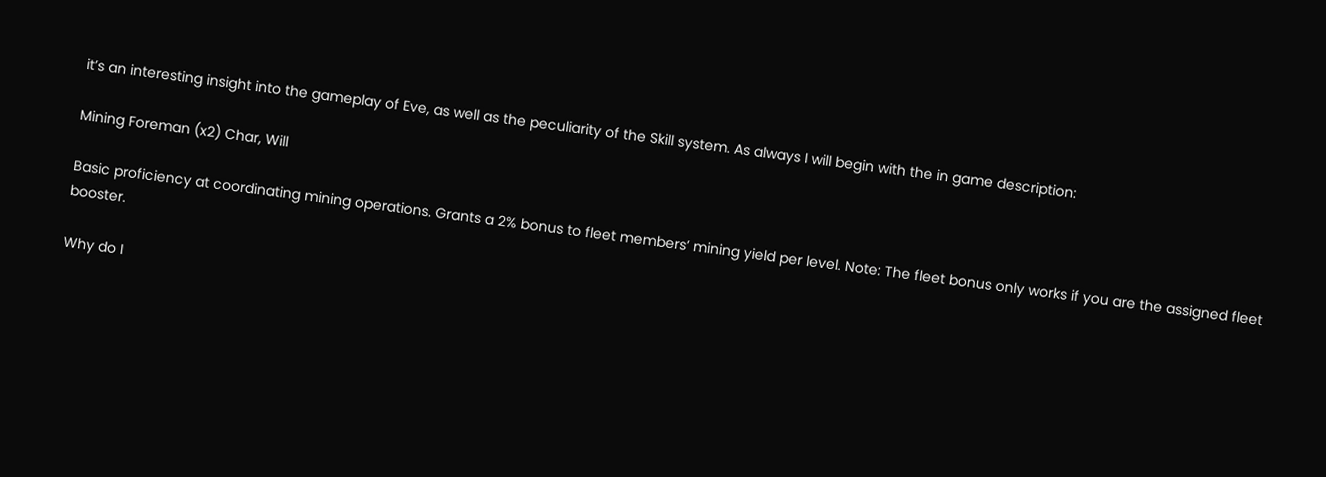it’s an interesting insight into the gameplay of Eve, as well as the peculiarity of the Skill system. As always I will begin with the in game description:

Mining Foreman (x2) Char, Will

Basic proficiency at coordinating mining operations. Grants a 2% bonus to fleet members’ mining yield per level. Note: The fleet bonus only works if you are the assigned fleet booster.

Why do I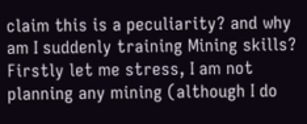claim this is a peculiarity? and why am I suddenly training Mining skills? Firstly let me stress, I am not planning any mining (although I do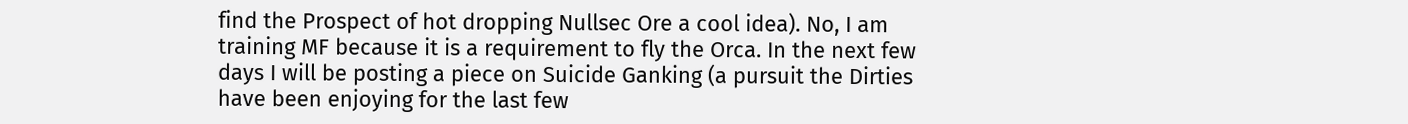find the Prospect of hot dropping Nullsec Ore a cool idea). No, I am training MF because it is a requirement to fly the Orca. In the next few days I will be posting a piece on Suicide Ganking (a pursuit the Dirties have been enjoying for the last few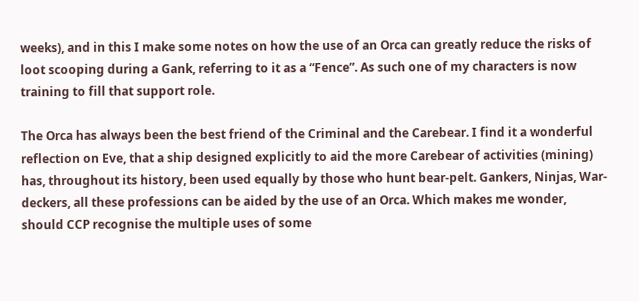weeks), and in this I make some notes on how the use of an Orca can greatly reduce the risks of  loot scooping during a Gank, referring to it as a “Fence”. As such one of my characters is now training to fill that support role.

The Orca has always been the best friend of the Criminal and the Carebear. I find it a wonderful reflection on Eve, that a ship designed explicitly to aid the more Carebear of activities (mining) has, throughout its history, been used equally by those who hunt bear-pelt. Gankers, Ninjas, War-deckers, all these professions can be aided by the use of an Orca. Which makes me wonder, should CCP recognise the multiple uses of some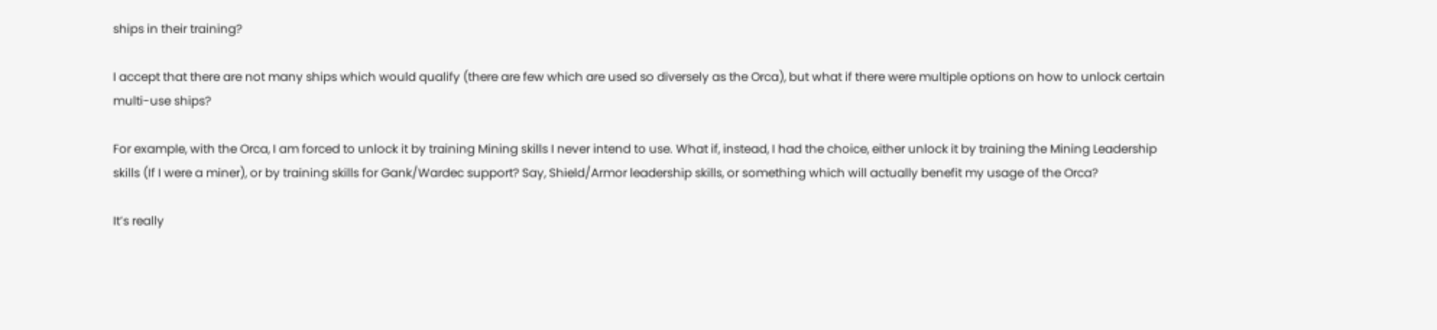ships in their training?

I accept that there are not many ships which would qualify (there are few which are used so diversely as the Orca), but what if there were multiple options on how to unlock certain multi-use ships?

For example, with the Orca, I am forced to unlock it by training Mining skills I never intend to use. What if, instead, I had the choice, either unlock it by training the Mining Leadership skills (If I were a miner), or by training skills for Gank/Wardec support? Say, Shield/Armor leadership skills, or something which will actually benefit my usage of the Orca?

It’s really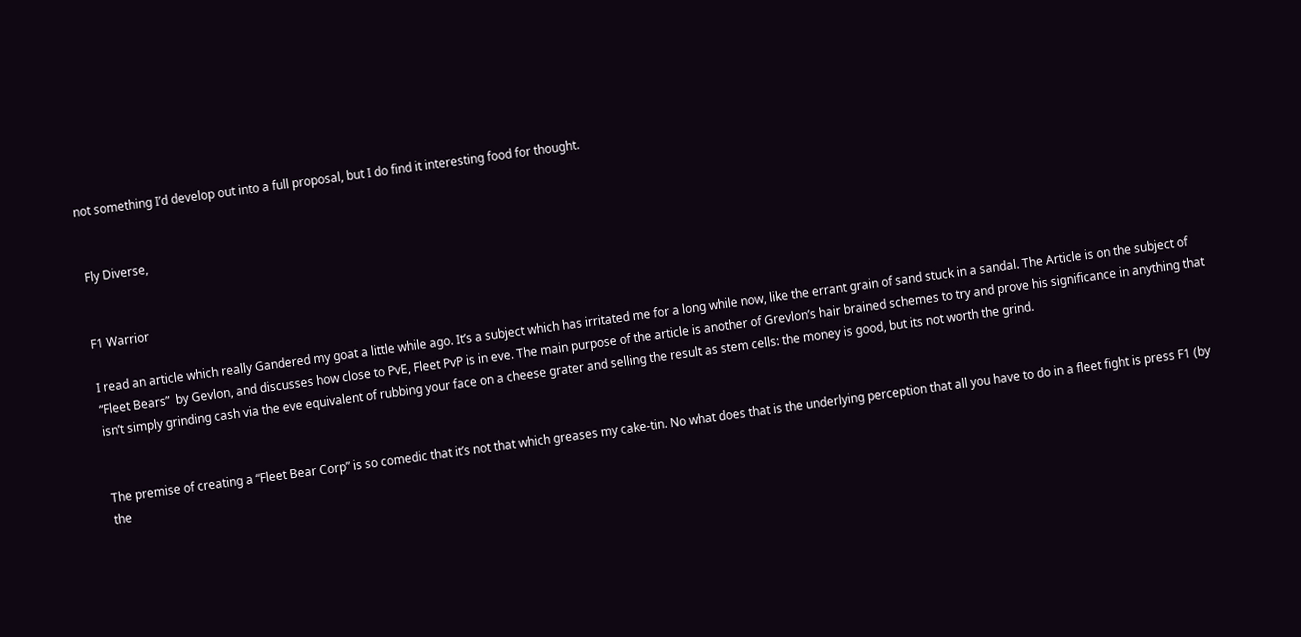not something I’d develop out into a full proposal, but I do find it interesting food for thought.


 Fly Diverse,


F1 Warrior

I read an article which really Gandered my goat a little while ago. It’s a subject which has irritated me for a long while now, like the errant grain of sand stuck in a sandal. The Article is on the subject of “Fleet Bears”  by Gevlon, and discusses how close to PvE, Fleet PvP is in eve. The main purpose of the article is another of Grevlon’s hair brained schemes to try and prove his significance in anything that isn’t simply grinding cash via the eve equivalent of rubbing your face on a cheese grater and selling the result as stem cells: the money is good, but its not worth the grind.


The premise of creating a “Fleet Bear Corp” is so comedic that it’s not that which greases my cake-tin. No what does that is the underlying perception that all you have to do in a fleet fight is press F1 (by the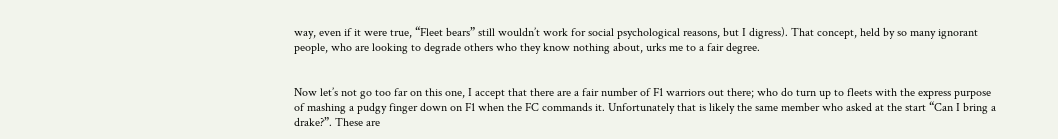way, even if it were true, “Fleet bears” still wouldn’t work for social psychological reasons, but I digress). That concept, held by so many ignorant people, who are looking to degrade others who they know nothing about, urks me to a fair degree.


Now let’s not go too far on this one, I accept that there are a fair number of F1 warriors out there; who do turn up to fleets with the express purpose of mashing a pudgy finger down on F1 when the FC commands it. Unfortunately that is likely the same member who asked at the start “Can I bring a drake?”. These are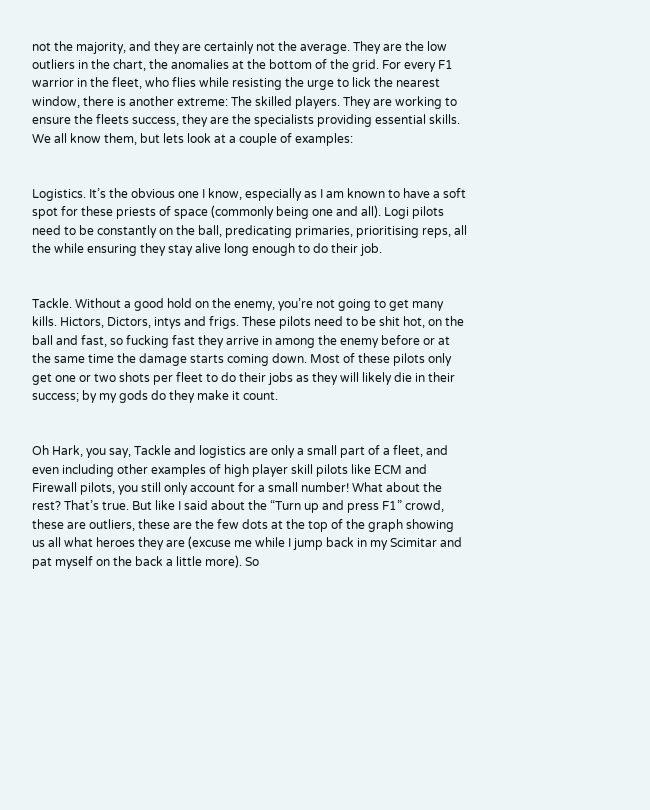not the majority, and they are certainly not the average. They are the low outliers in the chart, the anomalies at the bottom of the grid. For every F1 warrior in the fleet, who flies while resisting the urge to lick the nearest window, there is another extreme: The skilled players. They are working to ensure the fleets success, they are the specialists providing essential skills. We all know them, but lets look at a couple of examples:


Logistics. It’s the obvious one I know, especially as I am known to have a soft spot for these priests of space (commonly being one and all). Logi pilots need to be constantly on the ball, predicating primaries, prioritising reps, all the while ensuring they stay alive long enough to do their job.


Tackle. Without a good hold on the enemy, you’re not going to get many kills. Hictors, Dictors, intys and frigs. These pilots need to be shit hot, on the ball and fast, so fucking fast they arrive in among the enemy before or at the same time the damage starts coming down. Most of these pilots only get one or two shots per fleet to do their jobs as they will likely die in their success; by my gods do they make it count.


Oh Hark, you say, Tackle and logistics are only a small part of a fleet, and even including other examples of high player skill pilots like ECM and Firewall pilots, you still only account for a small number! What about the rest? That’s true. But like I said about the “Turn up and press F1” crowd, these are outliers, these are the few dots at the top of the graph showing us all what heroes they are (excuse me while I jump back in my Scimitar and pat myself on the back a little more). So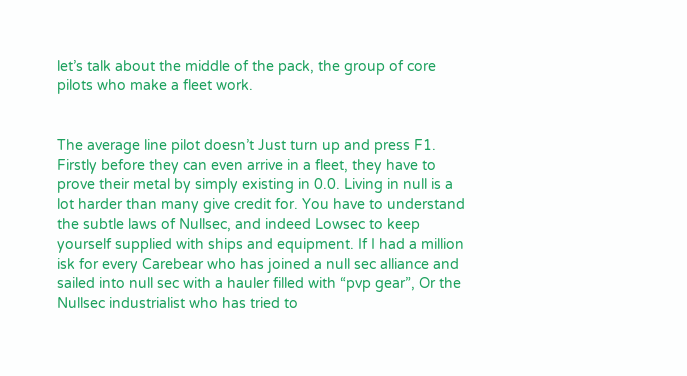let’s talk about the middle of the pack, the group of core pilots who make a fleet work.


The average line pilot doesn’t Just turn up and press F1. Firstly before they can even arrive in a fleet, they have to prove their metal by simply existing in 0.0. Living in null is a lot harder than many give credit for. You have to understand the subtle laws of Nullsec, and indeed Lowsec to keep yourself supplied with ships and equipment. If I had a million isk for every Carebear who has joined a null sec alliance and sailed into null sec with a hauler filled with “pvp gear”, Or the Nullsec industrialist who has tried to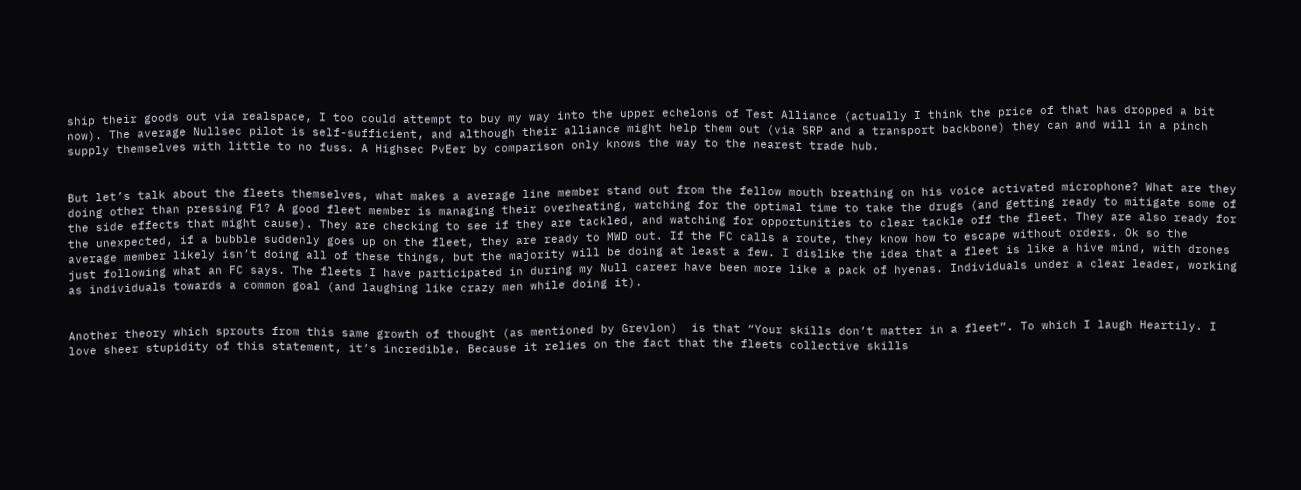ship their goods out via realspace, I too could attempt to buy my way into the upper echelons of Test Alliance (actually I think the price of that has dropped a bit now). The average Nullsec pilot is self-sufficient, and although their alliance might help them out (via SRP and a transport backbone) they can and will in a pinch supply themselves with little to no fuss. A Highsec PvEer by comparison only knows the way to the nearest trade hub.


But let’s talk about the fleets themselves, what makes a average line member stand out from the fellow mouth breathing on his voice activated microphone? What are they doing other than pressing F1? A good fleet member is managing their overheating, watching for the optimal time to take the drugs (and getting ready to mitigate some of the side effects that might cause). They are checking to see if they are tackled, and watching for opportunities to clear tackle off the fleet. They are also ready for the unexpected, if a bubble suddenly goes up on the fleet, they are ready to MWD out. If the FC calls a route, they know how to escape without orders. Ok so the average member likely isn’t doing all of these things, but the majority will be doing at least a few. I dislike the idea that a fleet is like a hive mind, with drones just following what an FC says. The fleets I have participated in during my Null career have been more like a pack of hyenas. Individuals under a clear leader, working as individuals towards a common goal (and laughing like crazy men while doing it).


Another theory which sprouts from this same growth of thought (as mentioned by Grevlon)  is that “Your skills don’t matter in a fleet”. To which I laugh Heartily. I love sheer stupidity of this statement, it’s incredible. Because it relies on the fact that the fleets collective skills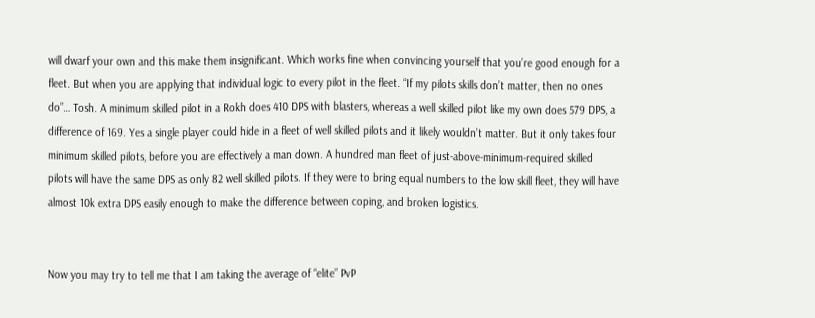will dwarf your own and this make them insignificant. Which works fine when convincing yourself that you’re good enough for a fleet. But when you are applying that individual logic to every pilot in the fleet. “If my pilots skills don’t matter, then no ones do”… Tosh. A minimum skilled pilot in a Rokh does 410 DPS with blasters, whereas a well skilled pilot like my own does 579 DPS, a difference of 169. Yes a single player could hide in a fleet of well skilled pilots and it likely wouldn’t matter. But it only takes four minimum skilled pilots, before you are effectively a man down. A hundred man fleet of just-above-minimum-required skilled pilots will have the same DPS as only 82 well skilled pilots. If they were to bring equal numbers to the low skill fleet, they will have almost 10k extra DPS easily enough to make the difference between coping, and broken logistics.


Now you may try to tell me that I am taking the average of “elite” PvP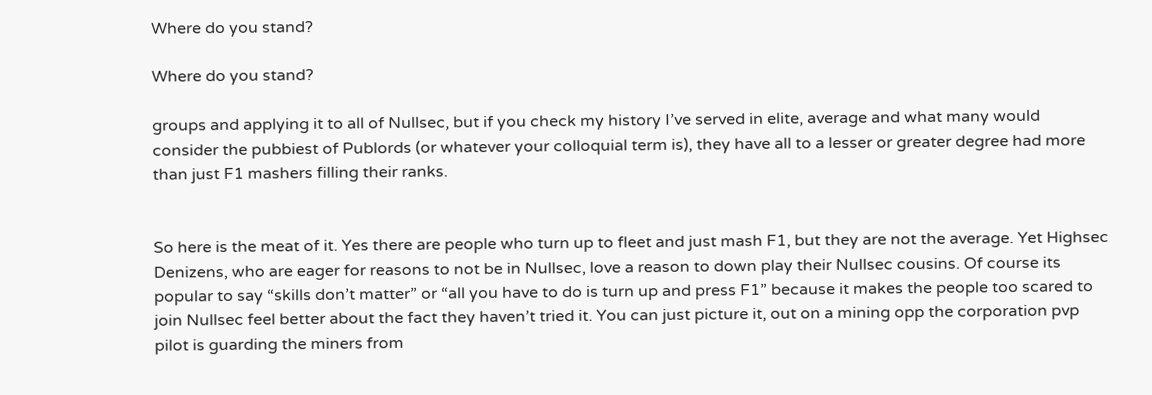Where do you stand?

Where do you stand?

groups and applying it to all of Nullsec, but if you check my history I’ve served in elite, average and what many would consider the pubbiest of Publords (or whatever your colloquial term is), they have all to a lesser or greater degree had more than just F1 mashers filling their ranks.


So here is the meat of it. Yes there are people who turn up to fleet and just mash F1, but they are not the average. Yet Highsec Denizens, who are eager for reasons to not be in Nullsec, love a reason to down play their Nullsec cousins. Of course its popular to say “skills don’t matter” or “all you have to do is turn up and press F1” because it makes the people too scared to join Nullsec feel better about the fact they haven’t tried it. You can just picture it, out on a mining opp the corporation pvp pilot is guarding the miners from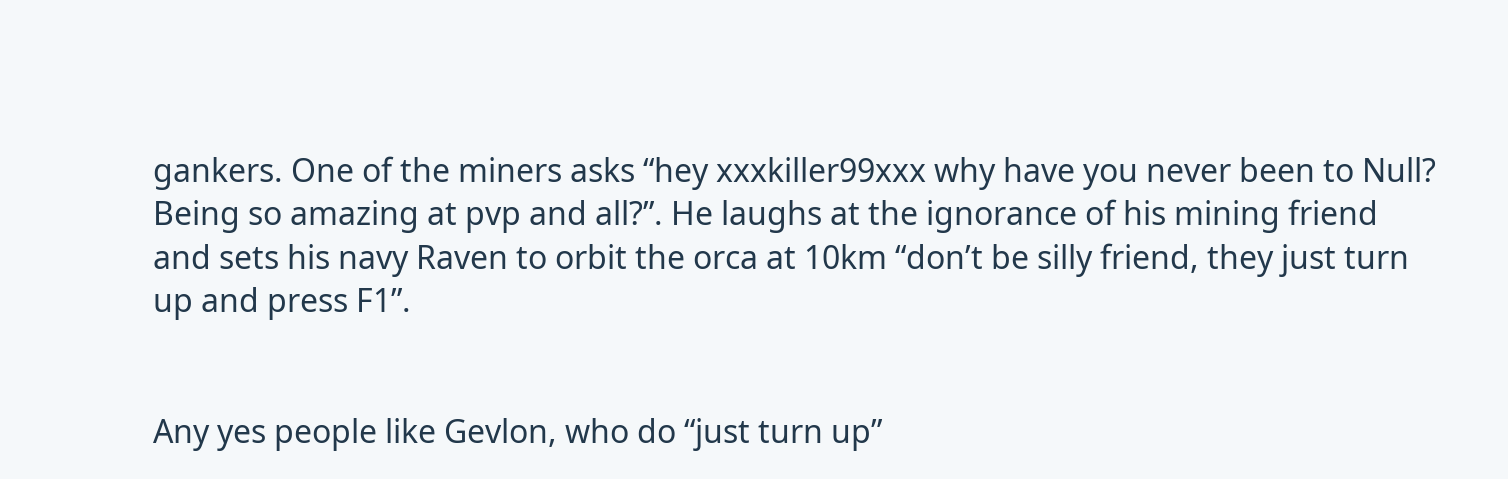gankers. One of the miners asks “hey xxxkiller99xxx why have you never been to Null? Being so amazing at pvp and all?”. He laughs at the ignorance of his mining friend and sets his navy Raven to orbit the orca at 10km “don’t be silly friend, they just turn up and press F1”.


Any yes people like Gevlon, who do “just turn up”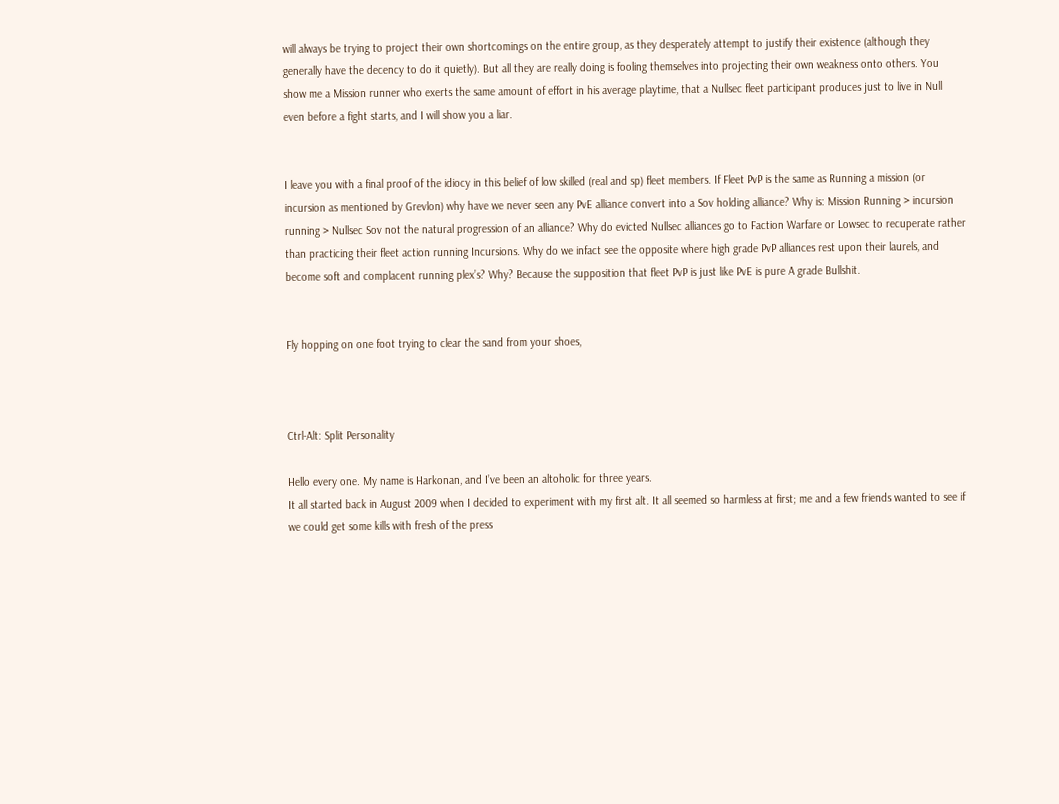will always be trying to project their own shortcomings on the entire group, as they desperately attempt to justify their existence (although they generally have the decency to do it quietly). But all they are really doing is fooling themselves into projecting their own weakness onto others. You show me a Mission runner who exerts the same amount of effort in his average playtime, that a Nullsec fleet participant produces just to live in Null even before a fight starts, and I will show you a liar.


I leave you with a final proof of the idiocy in this belief of low skilled (real and sp) fleet members. If Fleet PvP is the same as Running a mission (or incursion as mentioned by Grevlon) why have we never seen any PvE alliance convert into a Sov holding alliance? Why is: Mission Running > incursion running > Nullsec Sov not the natural progression of an alliance? Why do evicted Nullsec alliances go to Faction Warfare or Lowsec to recuperate rather than practicing their fleet action running Incursions. Why do we infact see the opposite where high grade PvP alliances rest upon their laurels, and become soft and complacent running plex’s? Why? Because the supposition that fleet PvP is just like PvE is pure A grade Bullshit.


Fly hopping on one foot trying to clear the sand from your shoes,



Ctrl-Alt: Split Personality

Hello every one. My name is Harkonan, and I’ve been an altoholic for three years.
It all started back in August 2009 when I decided to experiment with my first alt. It all seemed so harmless at first; me and a few friends wanted to see if we could get some kills with fresh of the press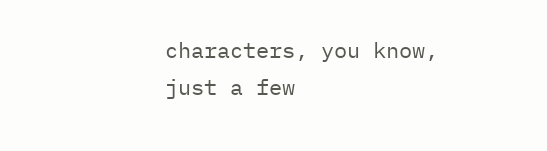characters, you know, just a few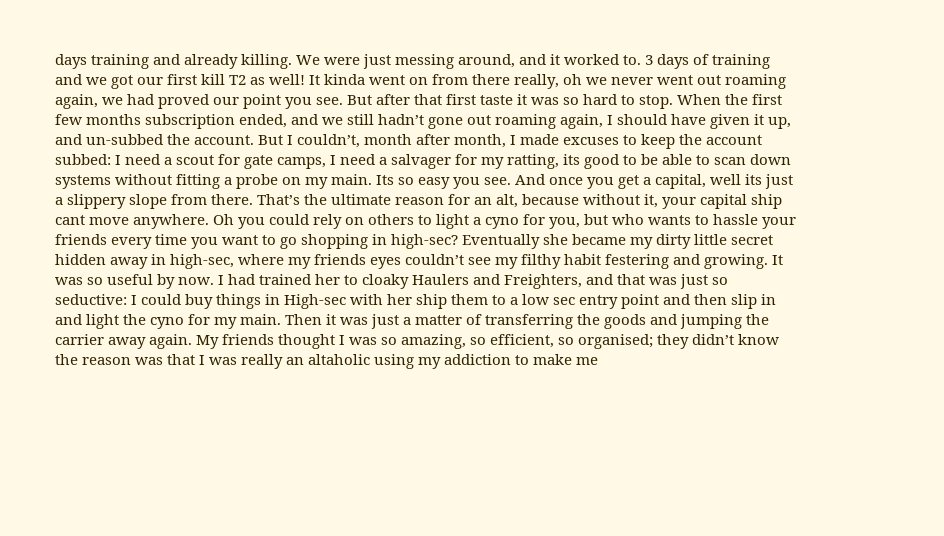days training and already killing. We were just messing around, and it worked to. 3 days of training and we got our first kill T2 as well! It kinda went on from there really, oh we never went out roaming again, we had proved our point you see. But after that first taste it was so hard to stop. When the first few months subscription ended, and we still hadn’t gone out roaming again, I should have given it up, and un-subbed the account. But I couldn’t, month after month, I made excuses to keep the account subbed: I need a scout for gate camps, I need a salvager for my ratting, its good to be able to scan down systems without fitting a probe on my main. Its so easy you see. And once you get a capital, well its just a slippery slope from there. That’s the ultimate reason for an alt, because without it, your capital ship cant move anywhere. Oh you could rely on others to light a cyno for you, but who wants to hassle your friends every time you want to go shopping in high-sec? Eventually she became my dirty little secret hidden away in high-sec, where my friends eyes couldn’t see my filthy habit festering and growing. It was so useful by now. I had trained her to cloaky Haulers and Freighters, and that was just so seductive: I could buy things in High-sec with her ship them to a low sec entry point and then slip in and light the cyno for my main. Then it was just a matter of transferring the goods and jumping the carrier away again. My friends thought I was so amazing, so efficient, so organised; they didn’t know the reason was that I was really an altaholic using my addiction to make me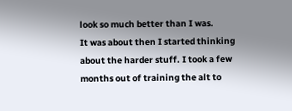look so much better than I was.
It was about then I started thinking about the harder stuff. I took a few months out of training the alt to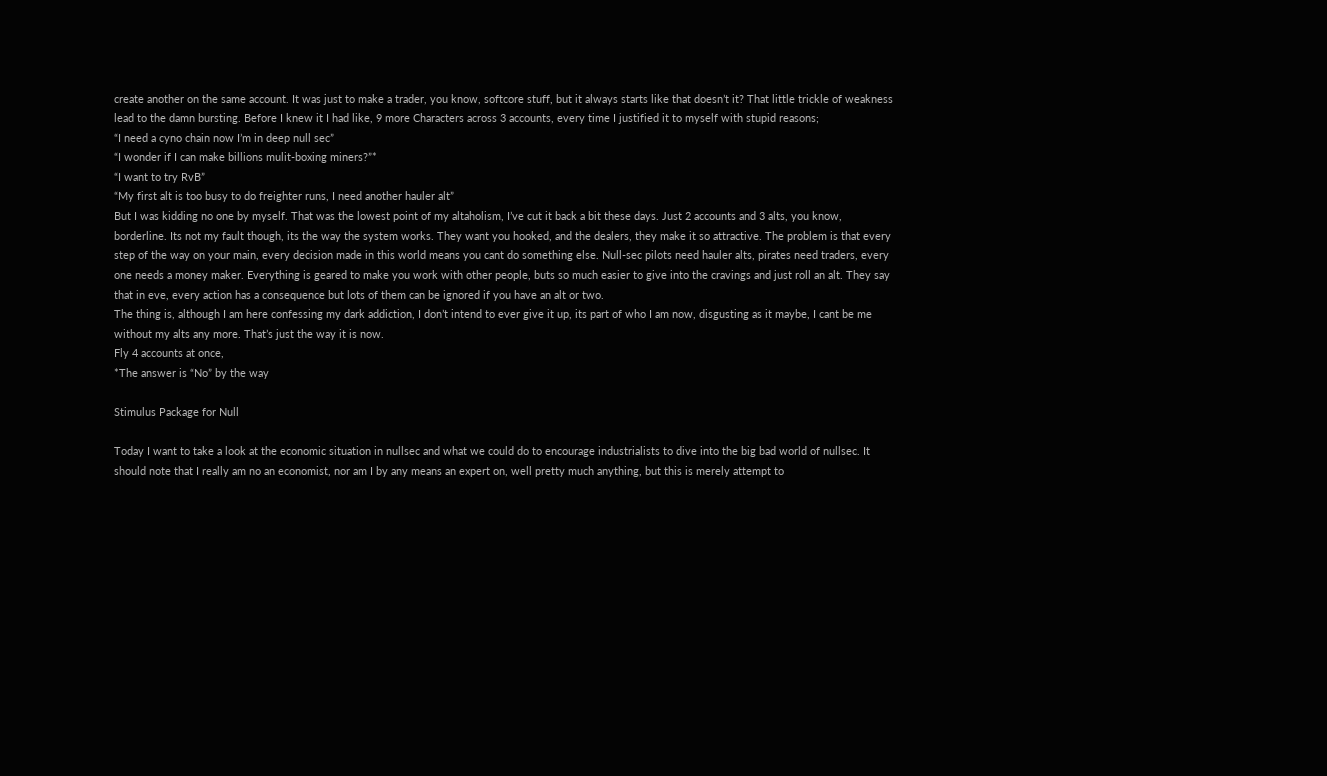create another on the same account. It was just to make a trader, you know, softcore stuff, but it always starts like that doesn’t it? That little trickle of weakness lead to the damn bursting. Before I knew it I had like, 9 more Characters across 3 accounts, every time I justified it to myself with stupid reasons;
“I need a cyno chain now I’m in deep null sec”
“I wonder if I can make billions mulit-boxing miners?”*
“I want to try RvB”
“My first alt is too busy to do freighter runs, I need another hauler alt”
But I was kidding no one by myself. That was the lowest point of my altaholism, I’ve cut it back a bit these days. Just 2 accounts and 3 alts, you know, borderline. Its not my fault though, its the way the system works. They want you hooked, and the dealers, they make it so attractive. The problem is that every step of the way on your main, every decision made in this world means you cant do something else. Null-sec pilots need hauler alts, pirates need traders, every one needs a money maker. Everything is geared to make you work with other people, buts so much easier to give into the cravings and just roll an alt. They say that in eve, every action has a consequence but lots of them can be ignored if you have an alt or two.
The thing is, although I am here confessing my dark addiction, I don’t intend to ever give it up, its part of who I am now, disgusting as it maybe, I cant be me without my alts any more. That’s just the way it is now.
Fly 4 accounts at once,
*The answer is “No” by the way

Stimulus Package for Null

Today I want to take a look at the economic situation in nullsec and what we could do to encourage industrialists to dive into the big bad world of nullsec. It should note that I really am no an economist, nor am I by any means an expert on, well pretty much anything, but this is merely attempt to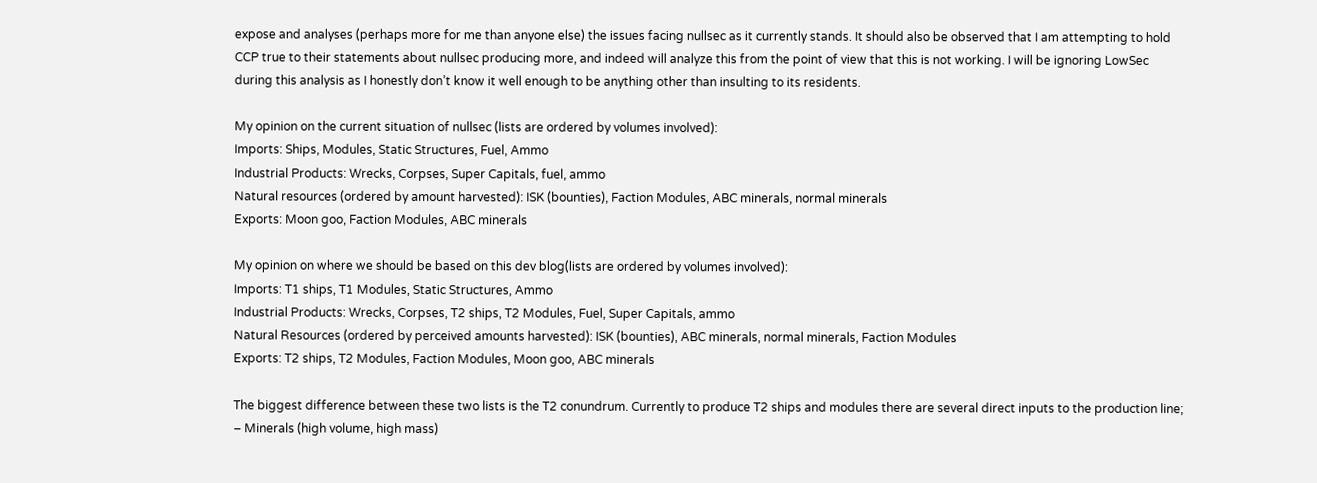expose and analyses (perhaps more for me than anyone else) the issues facing nullsec as it currently stands. It should also be observed that I am attempting to hold CCP true to their statements about nullsec producing more, and indeed will analyze this from the point of view that this is not working. I will be ignoring LowSec during this analysis as I honestly don’t know it well enough to be anything other than insulting to its residents.

My opinion on the current situation of nullsec (lists are ordered by volumes involved):
Imports: Ships, Modules, Static Structures, Fuel, Ammo
Industrial Products: Wrecks, Corpses, Super Capitals, fuel, ammo
Natural resources (ordered by amount harvested): ISK (bounties), Faction Modules, ABC minerals, normal minerals
Exports: Moon goo, Faction Modules, ABC minerals

My opinion on where we should be based on this dev blog(lists are ordered by volumes involved):
Imports: T1 ships, T1 Modules, Static Structures, Ammo
Industrial Products: Wrecks, Corpses, T2 ships, T2 Modules, Fuel, Super Capitals, ammo
Natural Resources (ordered by perceived amounts harvested): ISK (bounties), ABC minerals, normal minerals, Faction Modules
Exports: T2 ships, T2 Modules, Faction Modules, Moon goo, ABC minerals

The biggest difference between these two lists is the T2 conundrum. Currently to produce T2 ships and modules there are several direct inputs to the production line;
– Minerals (high volume, high mass)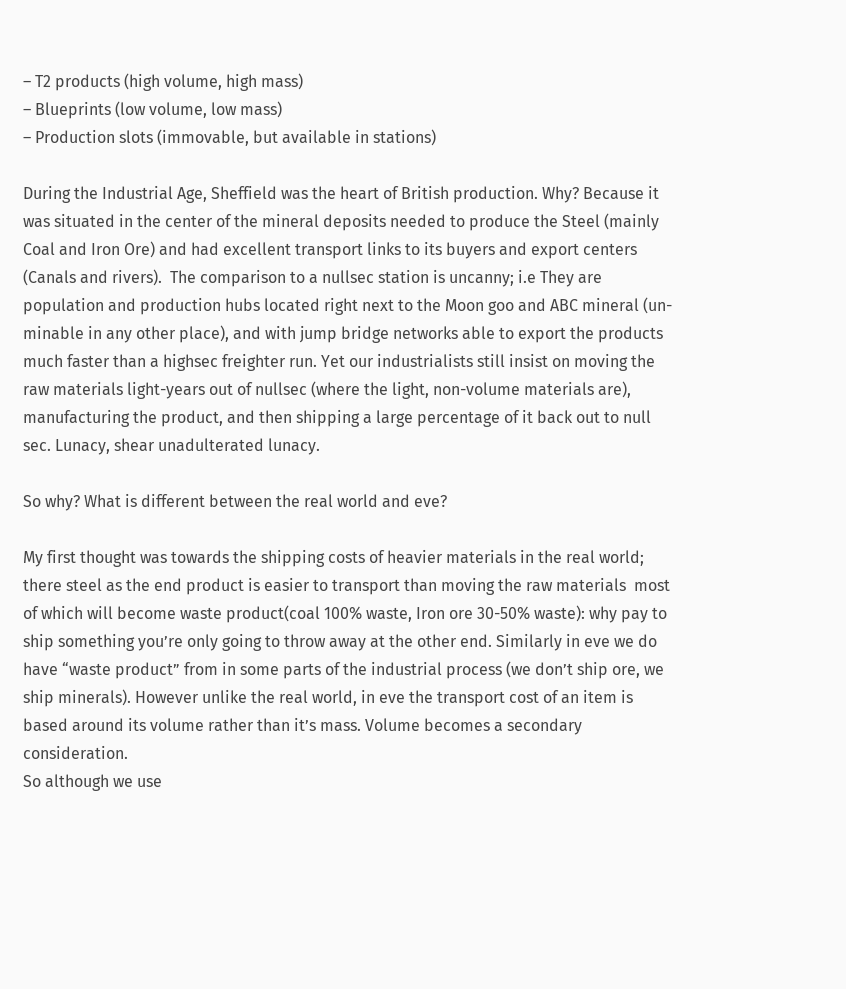– T2 products (high volume, high mass)
– Blueprints (low volume, low mass)
– Production slots (immovable, but available in stations)

During the Industrial Age, Sheffield was the heart of British production. Why? Because it was situated in the center of the mineral deposits needed to produce the Steel (mainly Coal and Iron Ore) and had excellent transport links to its buyers and export centers (Canals and rivers).  The comparison to a nullsec station is uncanny; i.e They are population and production hubs located right next to the Moon goo and ABC mineral (un-minable in any other place), and with jump bridge networks able to export the products much faster than a highsec freighter run. Yet our industrialists still insist on moving the raw materials light-years out of nullsec (where the light, non-volume materials are), manufacturing the product, and then shipping a large percentage of it back out to null sec. Lunacy, shear unadulterated lunacy.

So why? What is different between the real world and eve?

My first thought was towards the shipping costs of heavier materials in the real world; there steel as the end product is easier to transport than moving the raw materials  most of which will become waste product(coal 100% waste, Iron ore 30-50% waste): why pay to ship something you’re only going to throw away at the other end. Similarly in eve we do have “waste product” from in some parts of the industrial process (we don’t ship ore, we ship minerals). However unlike the real world, in eve the transport cost of an item is based around its volume rather than it’s mass. Volume becomes a secondary consideration.
So although we use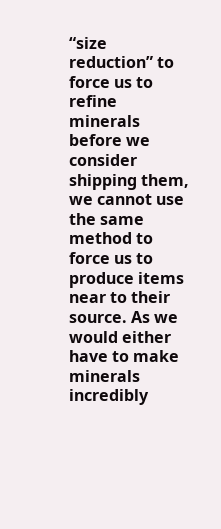“size reduction” to force us to refine minerals before we consider shipping them, we cannot use the same method to force us to produce items near to their source. As we would either have to make minerals incredibly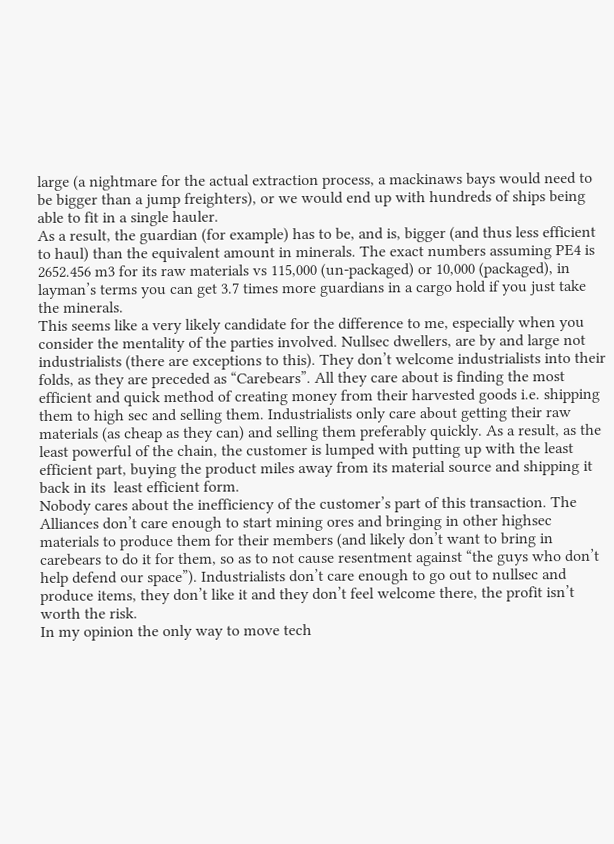large (a nightmare for the actual extraction process, a mackinaws bays would need to be bigger than a jump freighters), or we would end up with hundreds of ships being able to fit in a single hauler.
As a result, the guardian (for example) has to be, and is, bigger (and thus less efficient to haul) than the equivalent amount in minerals. The exact numbers assuming PE4 is 2652.456 m3 for its raw materials vs 115,000 (un-packaged) or 10,000 (packaged), in layman’s terms you can get 3.7 times more guardians in a cargo hold if you just take the minerals.
This seems like a very likely candidate for the difference to me, especially when you consider the mentality of the parties involved. Nullsec dwellers, are by and large not industrialists (there are exceptions to this). They don’t welcome industrialists into their folds, as they are preceded as “Carebears”. All they care about is finding the most efficient and quick method of creating money from their harvested goods i.e. shipping them to high sec and selling them. Industrialists only care about getting their raw materials (as cheap as they can) and selling them preferably quickly. As a result, as the least powerful of the chain, the customer is lumped with putting up with the least efficient part, buying the product miles away from its material source and shipping it back in its  least efficient form.
Nobody cares about the inefficiency of the customer’s part of this transaction. The Alliances don’t care enough to start mining ores and bringing in other highsec materials to produce them for their members (and likely don’t want to bring in carebears to do it for them, so as to not cause resentment against “the guys who don’t help defend our space”). Industrialists don’t care enough to go out to nullsec and produce items, they don’t like it and they don’t feel welcome there, the profit isn’t worth the risk.
In my opinion the only way to move tech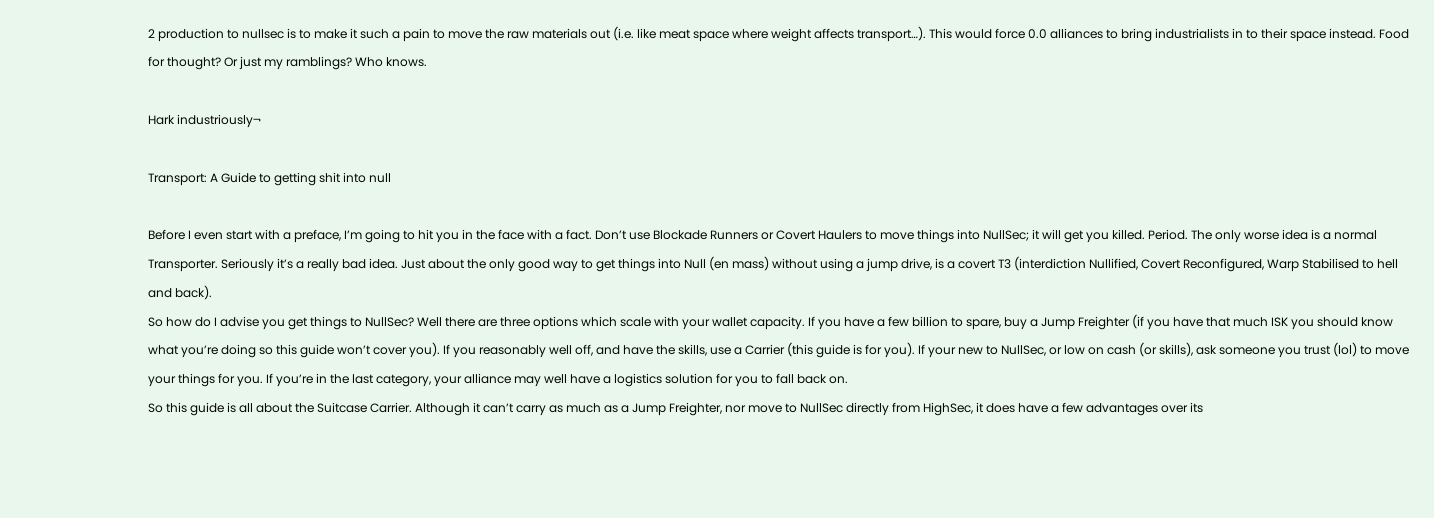2 production to nullsec is to make it such a pain to move the raw materials out (i.e. like meat space where weight affects transport…). This would force 0.0 alliances to bring industrialists in to their space instead. Food for thought? Or just my ramblings? Who knows.

Hark industriously¬

Transport: A Guide to getting shit into null

Before I even start with a preface, I’m going to hit you in the face with a fact. Don’t use Blockade Runners or Covert Haulers to move things into NullSec; it will get you killed. Period. The only worse idea is a normal Transporter. Seriously it’s a really bad idea. Just about the only good way to get things into Null (en mass) without using a jump drive, is a covert T3 (interdiction Nullified, Covert Reconfigured, Warp Stabilised to hell and back).
So how do I advise you get things to NullSec? Well there are three options which scale with your wallet capacity. If you have a few billion to spare, buy a Jump Freighter (if you have that much ISK you should know what you’re doing so this guide won’t cover you). If you reasonably well off, and have the skills, use a Carrier (this guide is for you). If your new to NullSec, or low on cash (or skills), ask someone you trust (lol) to move your things for you. If you’re in the last category, your alliance may well have a logistics solution for you to fall back on.
So this guide is all about the Suitcase Carrier. Although it can’t carry as much as a Jump Freighter, nor move to NullSec directly from HighSec, it does have a few advantages over its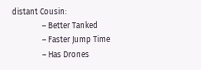distant Cousin:
               – Better Tanked
               – Faster Jump Time
               – Has Drones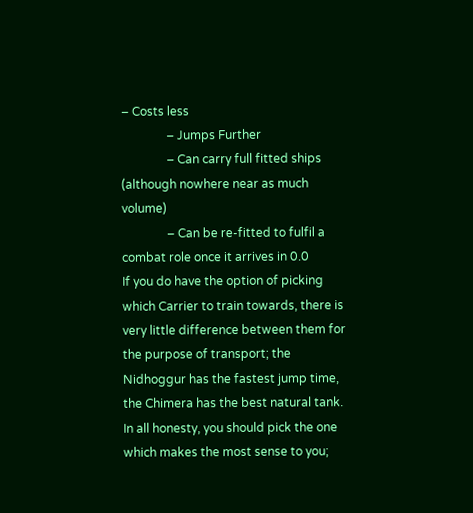– Costs less
               – Jumps Further
               – Can carry full fitted ships (although nowhere near as much volume)
               – Can be re-fitted to fulfil a combat role once it arrives in 0.0
If you do have the option of picking which Carrier to train towards, there is very little difference between them for the purpose of transport; the Nidhoggur has the fastest jump time, the Chimera has the best natural tank. In all honesty, you should pick the one which makes the most sense to you;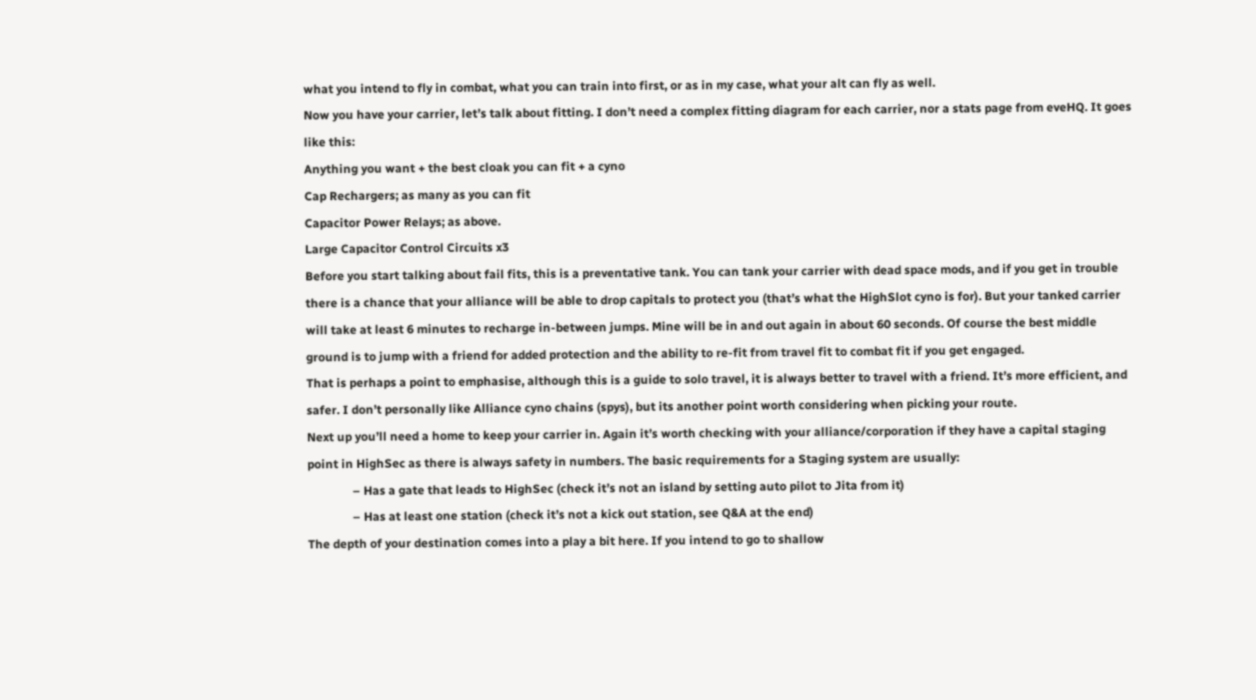what you intend to fly in combat, what you can train into first, or as in my case, what your alt can fly as well.
Now you have your carrier, let’s talk about fitting. I don’t need a complex fitting diagram for each carrier, nor a stats page from eveHQ. It goes like this:
Anything you want + the best cloak you can fit + a cyno
Cap Rechargers; as many as you can fit
Capacitor Power Relays; as above.
Large Capacitor Control Circuits x3
Before you start talking about fail fits, this is a preventative tank. You can tank your carrier with dead space mods, and if you get in trouble there is a chance that your alliance will be able to drop capitals to protect you (that’s what the HighSlot cyno is for). But your tanked carrier will take at least 6 minutes to recharge in-between jumps. Mine will be in and out again in about 60 seconds. Of course the best middle ground is to jump with a friend for added protection and the ability to re-fit from travel fit to combat fit if you get engaged.
That is perhaps a point to emphasise, although this is a guide to solo travel, it is always better to travel with a friend. It’s more efficient, and safer. I don’t personally like Alliance cyno chains (spys), but its another point worth considering when picking your route.
Next up you’ll need a home to keep your carrier in. Again it’s worth checking with your alliance/corporation if they have a capital staging point in HighSec as there is always safety in numbers. The basic requirements for a Staging system are usually:
               – Has a gate that leads to HighSec (check it’s not an island by setting auto pilot to Jita from it)
               – Has at least one station (check it’s not a kick out station, see Q&A at the end)
The depth of your destination comes into a play a bit here. If you intend to go to shallow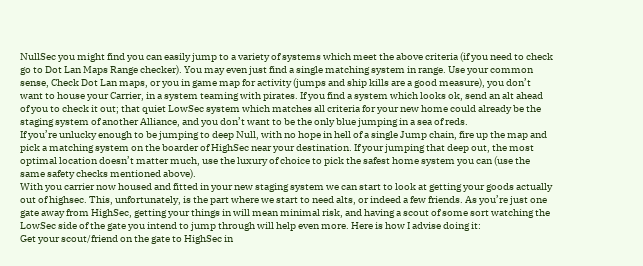NullSec you might find you can easily jump to a variety of systems which meet the above criteria (if you need to check go to Dot Lan Maps Range checker). You may even just find a single matching system in range. Use your common sense, Check Dot Lan maps, or you in game map for activity (jumps and ship kills are a good measure), you don’t want to house your Carrier, in a system teaming with pirates. If you find a system which looks ok, send an alt ahead of you to check it out; that quiet LowSec system which matches all criteria for your new home could already be the staging system of another Alliance, and you don’t want to be the only blue jumping in a sea of reds.
If you’re unlucky enough to be jumping to deep Null, with no hope in hell of a single Jump chain, fire up the map and pick a matching system on the boarder of HighSec near your destination. If your jumping that deep out, the most optimal location doesn’t matter much, use the luxury of choice to pick the safest home system you can (use the same safety checks mentioned above).
With you carrier now housed and fitted in your new staging system we can start to look at getting your goods actually out of highsec. This, unfortunately, is the part where we start to need alts, or indeed a few friends. As you’re just one gate away from HighSec, getting your things in will mean minimal risk, and having a scout of some sort watching the LowSec side of the gate you intend to jump through will help even more. Here is how I advise doing it:
Get your scout/friend on the gate to HighSec in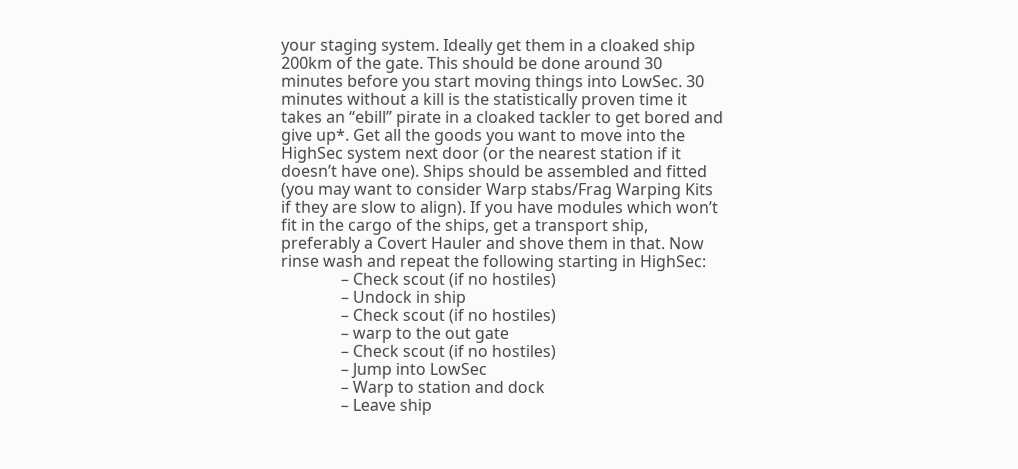your staging system. Ideally get them in a cloaked ship 200km of the gate. This should be done around 30 minutes before you start moving things into LowSec. 30 minutes without a kill is the statistically proven time it takes an “ebill” pirate in a cloaked tackler to get bored and give up*. Get all the goods you want to move into the HighSec system next door (or the nearest station if it doesn’t have one). Ships should be assembled and fitted (you may want to consider Warp stabs/Frag Warping Kits if they are slow to align). If you have modules which won’t fit in the cargo of the ships, get a transport ship, preferably a Covert Hauler and shove them in that. Now rinse wash and repeat the following starting in HighSec:
               – Check scout (if no hostiles)
               – Undock in ship
               – Check scout (if no hostiles)
               – warp to the out gate
               – Check scout (if no hostiles)
               – Jump into LowSec
               – Warp to station and dock
               – Leave ship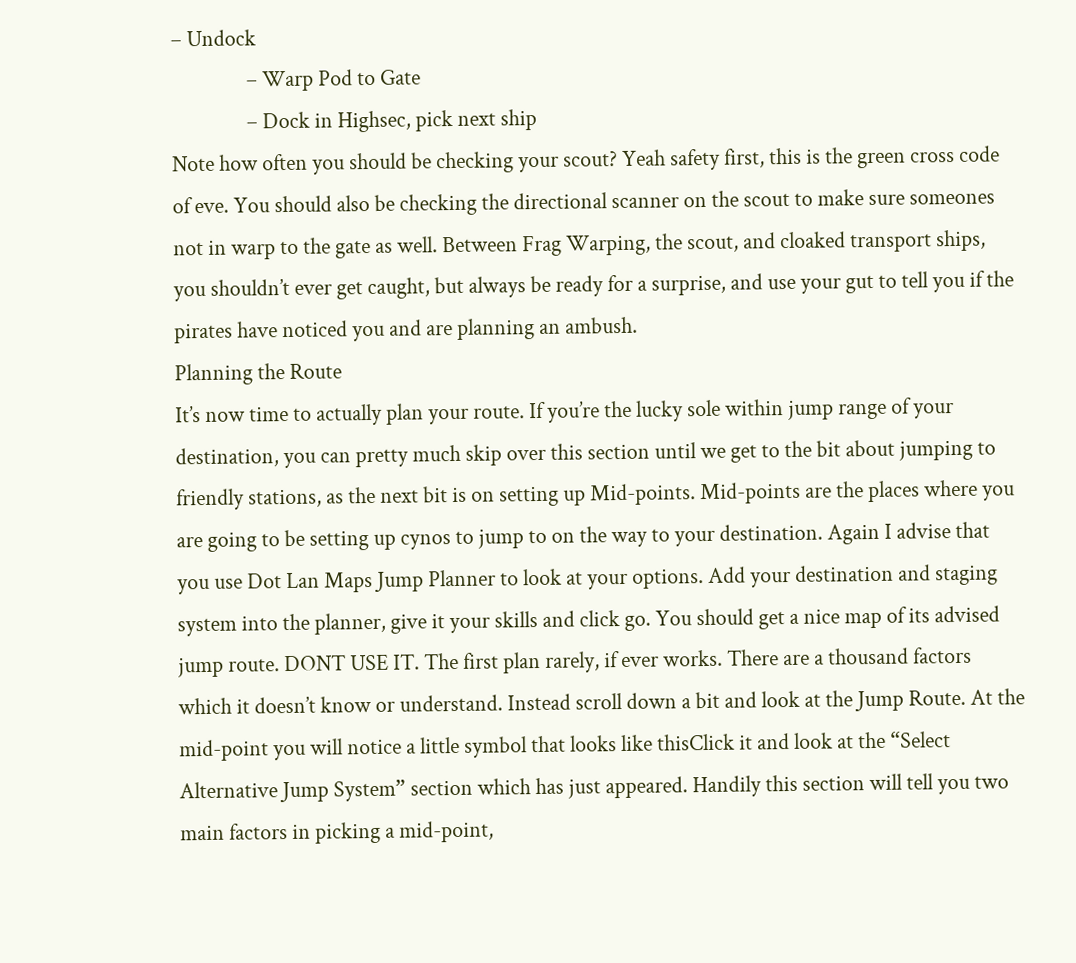– Undock
               – Warp Pod to Gate
               – Dock in Highsec, pick next ship
Note how often you should be checking your scout? Yeah safety first, this is the green cross code of eve. You should also be checking the directional scanner on the scout to make sure someones not in warp to the gate as well. Between Frag Warping, the scout, and cloaked transport ships, you shouldn’t ever get caught, but always be ready for a surprise, and use your gut to tell you if the pirates have noticed you and are planning an ambush.
Planning the Route
It’s now time to actually plan your route. If you’re the lucky sole within jump range of your destination, you can pretty much skip over this section until we get to the bit about jumping to friendly stations, as the next bit is on setting up Mid-points. Mid-points are the places where you are going to be setting up cynos to jump to on the way to your destination. Again I advise that you use Dot Lan Maps Jump Planner to look at your options. Add your destination and staging system into the planner, give it your skills and click go. You should get a nice map of its advised jump route. DONT USE IT. The first plan rarely, if ever works. There are a thousand factors which it doesn’t know or understand. Instead scroll down a bit and look at the Jump Route. At the mid-point you will notice a little symbol that looks like thisClick it and look at the “Select Alternative Jump System” section which has just appeared. Handily this section will tell you two main factors in picking a mid-point,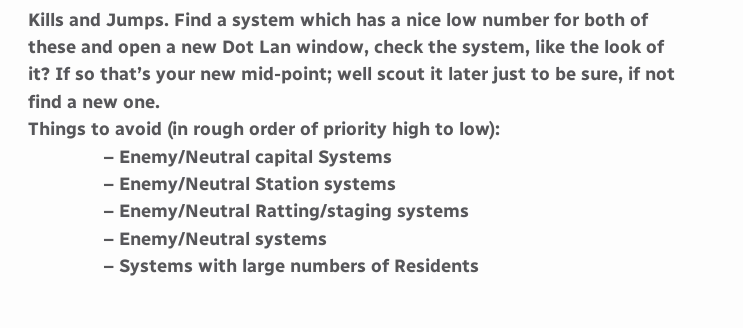Kills and Jumps. Find a system which has a nice low number for both of these and open a new Dot Lan window, check the system, like the look of it? If so that’s your new mid-point; well scout it later just to be sure, if not find a new one.
Things to avoid (in rough order of priority high to low):
               – Enemy/Neutral capital Systems
               – Enemy/Neutral Station systems
               – Enemy/Neutral Ratting/staging systems
               – Enemy/Neutral systems
               – Systems with large numbers of Residents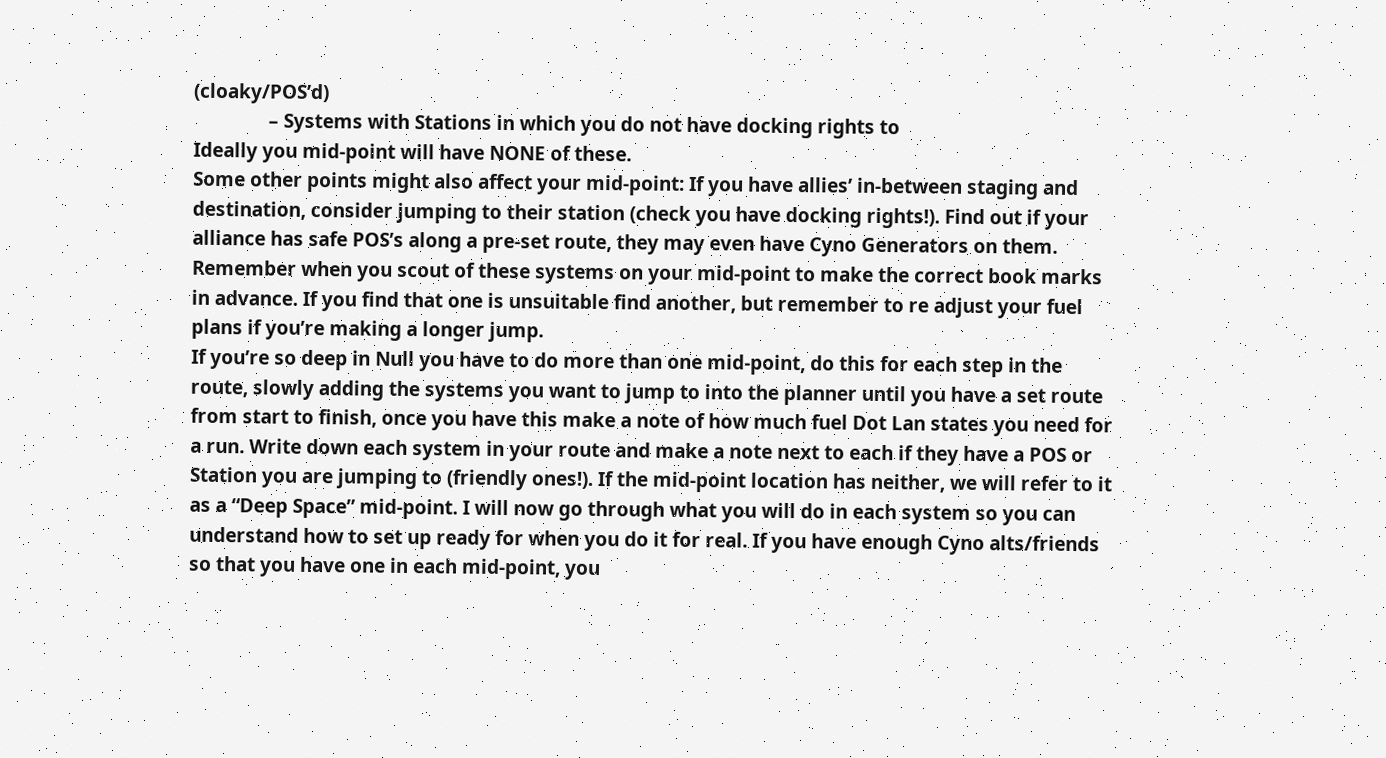(cloaky/POS’d)
               – Systems with Stations in which you do not have docking rights to
Ideally you mid-point will have NONE of these.
Some other points might also affect your mid-point: If you have allies’ in-between staging and destination, consider jumping to their station (check you have docking rights!). Find out if your alliance has safe POS’s along a pre-set route, they may even have Cyno Generators on them.  Remember when you scout of these systems on your mid-point to make the correct book marks in advance. If you find that one is unsuitable find another, but remember to re adjust your fuel plans if you’re making a longer jump.
If you’re so deep in Null you have to do more than one mid-point, do this for each step in the route, slowly adding the systems you want to jump to into the planner until you have a set route from start to finish, once you have this make a note of how much fuel Dot Lan states you need for a run. Write down each system in your route and make a note next to each if they have a POS or Station you are jumping to (friendly ones!). If the mid-point location has neither, we will refer to it as a “Deep Space” mid-point. I will now go through what you will do in each system so you can understand how to set up ready for when you do it for real. If you have enough Cyno alts/friends so that you have one in each mid-point, you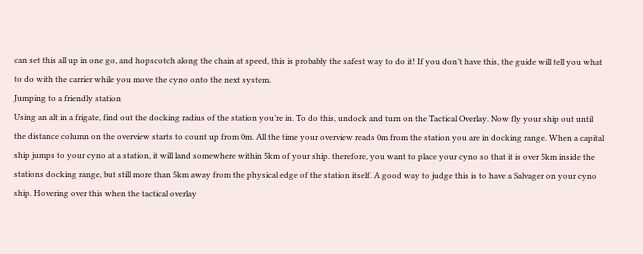can set this all up in one go, and hopscotch along the chain at speed, this is probably the safest way to do it! If you don’t have this, the guide will tell you what to do with the carrier while you move the cyno onto the next system.
Jumping to a friendly station
Using an alt in a frigate, find out the docking radius of the station you’re in. To do this, undock and turn on the Tactical Overlay. Now fly your ship out until the distance column on the overview starts to count up from 0m. All the time your overview reads 0m from the station you are in docking range. When a capital ship jumps to your cyno at a station, it will land somewhere within 5km of your ship. therefore, you want to place your cyno so that it is over 5km inside the stations docking range, but still more than 5km away from the physical edge of the station itself. A good way to judge this is to have a Salvager on your cyno ship. Hovering over this when the tactical overlay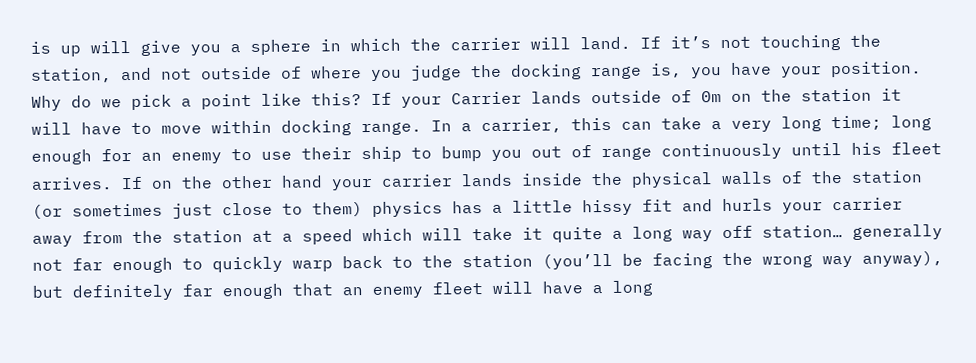is up will give you a sphere in which the carrier will land. If it’s not touching the station, and not outside of where you judge the docking range is, you have your position.
Why do we pick a point like this? If your Carrier lands outside of 0m on the station it will have to move within docking range. In a carrier, this can take a very long time; long enough for an enemy to use their ship to bump you out of range continuously until his fleet arrives. If on the other hand your carrier lands inside the physical walls of the station (or sometimes just close to them) physics has a little hissy fit and hurls your carrier away from the station at a speed which will take it quite a long way off station… generally not far enough to quickly warp back to the station (you’ll be facing the wrong way anyway), but definitely far enough that an enemy fleet will have a long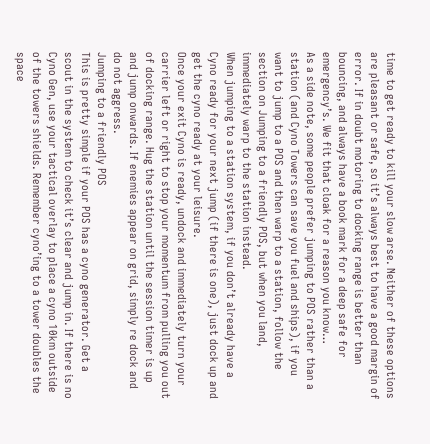time to get ready to kill your slow arse. Neither of these options are pleasant or safe, so it’s always best to have a good margin of error. If in doubt motoring to docking range is better than bouncing, and always have a book mark for a deep safe for emergency’s. We fit that cloak for a reason you know…
As a side note, some people prefer jumping to POS rather than a station (and Cyno Towers can save you fuel and ships), if you want to jump to a POS and then warp to a station, follow the section on Jumping to a friendly POS, but when you land, immediately warp to the station instead.
When jumping to a station system, if you don’t already have a Cyno ready for your next jump (if there is one), just dock up and get the cyno ready at your leisure.
Once your exit Cyno is ready, undock and immediately turn your carrier left or right to stop your momentum from pulling you out of docking range. Hug the station until the session timer is up and jump onwards. If enemies appear on grid, simply re dock and do not aggress.
Jumping to a friendly POS
This is pretty simple if your POS has a cyno generator. Get a scout in the system to check it’s clear and jump in. If there is no Cyno Gen, use your tactical overlay to place a cyno 10km outside of the towers shields. Remember cyno’ing to a tower doubles the space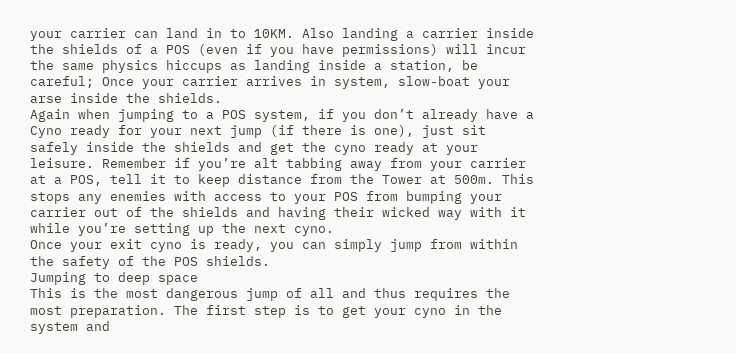your carrier can land in to 10KM. Also landing a carrier inside the shields of a POS (even if you have permissions) will incur the same physics hiccups as landing inside a station, be careful; Once your carrier arrives in system, slow-boat your arse inside the shields.
Again when jumping to a POS system, if you don’t already have a Cyno ready for your next jump (if there is one), just sit safely inside the shields and get the cyno ready at your leisure. Remember if you’re alt tabbing away from your carrier at a POS, tell it to keep distance from the Tower at 500m. This stops any enemies with access to your POS from bumping your carrier out of the shields and having their wicked way with it while you’re setting up the next cyno.
Once your exit cyno is ready, you can simply jump from within the safety of the POS shields.
Jumping to deep space
This is the most dangerous jump of all and thus requires the most preparation. The first step is to get your cyno in the system and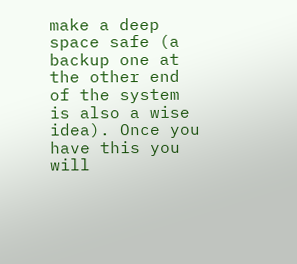make a deep space safe (a backup one at the other end of the system is also a wise idea). Once you have this you will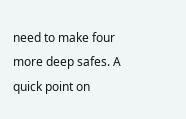need to make four more deep safes. A quick point on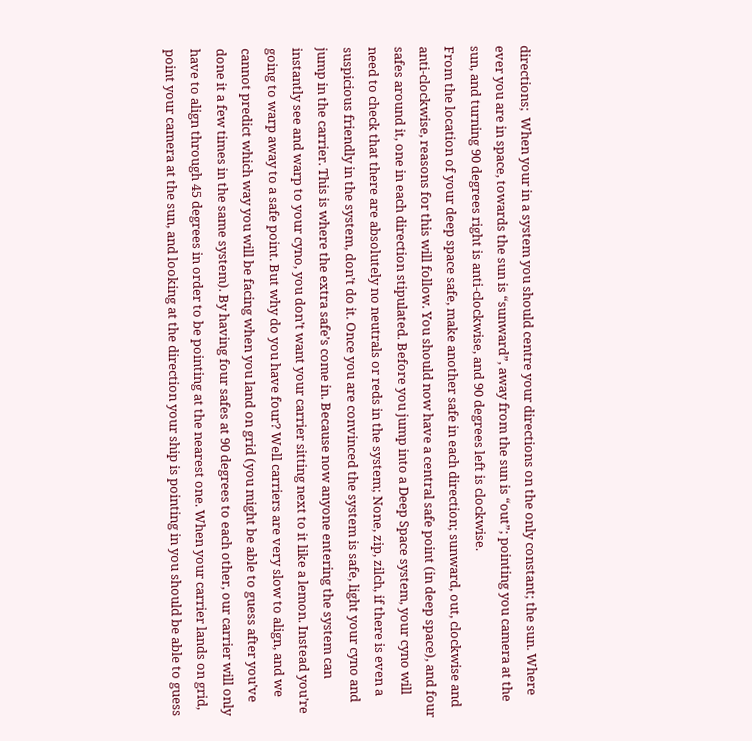directions;  When your in a system you should centre your directions on the only constant; the sun. Where ever you are in space, towards the sun is “sunward”, away from the sun is “out”; pointing you camera at the sun, and turning 90 degrees right is anti-clockwise, and 90 degrees left is clockwise.
From the location of your deep space safe, make another safe in each direction; sunward, out, clockwise and anti-clockwise, reasons for this will follow. You should now have a central safe point (in deep space), and four safes around it, one in each direction stipulated. Before you jump into a Deep Space system, your cyno will need to check that there are absolutely no neutrals or reds in the system; None, zip, zilch, if there is even a suspicious friendly in the system, don’t do it. Once you are convinced the system is safe, light your cyno and jump in the carrier. This is where the extra safe’s come in. Because now anyone entering the system can instantly see and warp to your cyno, you don’t want your carrier sitting next to it like a lemon. Instead you’re going to warp away to a safe point. But why do you have four? Well carriers are very slow to align, and we cannot predict which way you will be facing when you land on grid (you might be able to guess after you’ve done it a few times in the same system). By having four safes at 90 degrees to each other, our carrier will only have to align through 45 degrees in order to be pointing at the nearest one. When your carrier lands on grid, point your camera at the sun, and looking at the direction your ship is pointing in you should be able to guess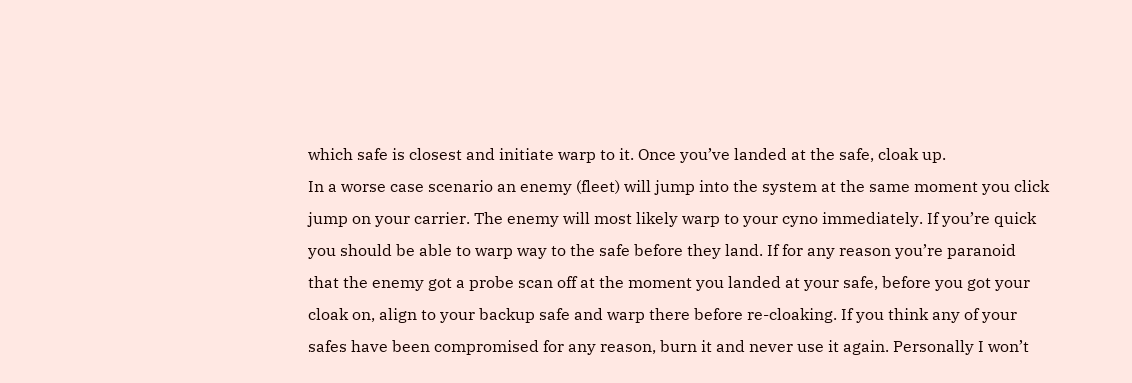which safe is closest and initiate warp to it. Once you’ve landed at the safe, cloak up.
In a worse case scenario an enemy (fleet) will jump into the system at the same moment you click jump on your carrier. The enemy will most likely warp to your cyno immediately. If you’re quick you should be able to warp way to the safe before they land. If for any reason you’re paranoid that the enemy got a probe scan off at the moment you landed at your safe, before you got your cloak on, align to your backup safe and warp there before re-cloaking. If you think any of your safes have been compromised for any reason, burn it and never use it again. Personally I won’t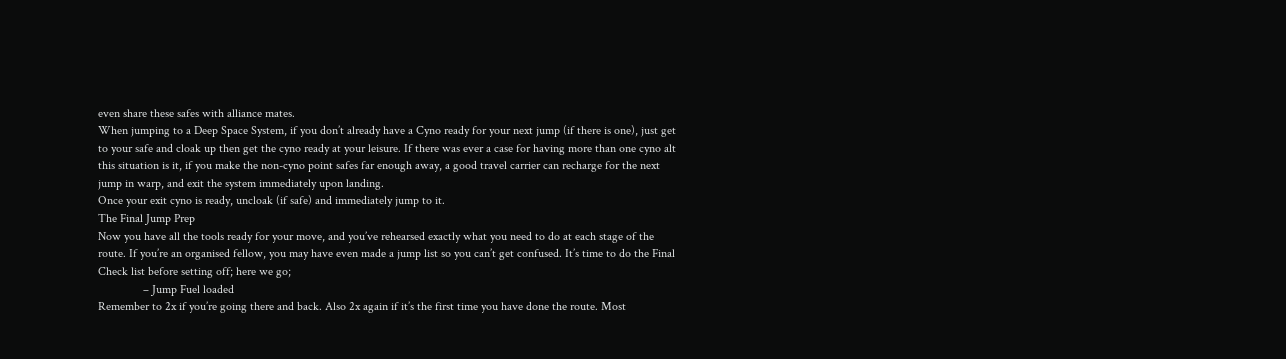even share these safes with alliance mates.
When jumping to a Deep Space System, if you don’t already have a Cyno ready for your next jump (if there is one), just get to your safe and cloak up then get the cyno ready at your leisure. If there was ever a case for having more than one cyno alt this situation is it, if you make the non-cyno point safes far enough away, a good travel carrier can recharge for the next jump in warp, and exit the system immediately upon landing.
Once your exit cyno is ready, uncloak (if safe) and immediately jump to it.
The Final Jump Prep
Now you have all the tools ready for your move, and you’ve rehearsed exactly what you need to do at each stage of the route. If you’re an organised fellow, you may have even made a jump list so you can’t get confused. It’s time to do the Final Check list before setting off; here we go;
               – Jump Fuel loaded
Remember to 2x if you’re going there and back. Also 2x again if it’s the first time you have done the route. Most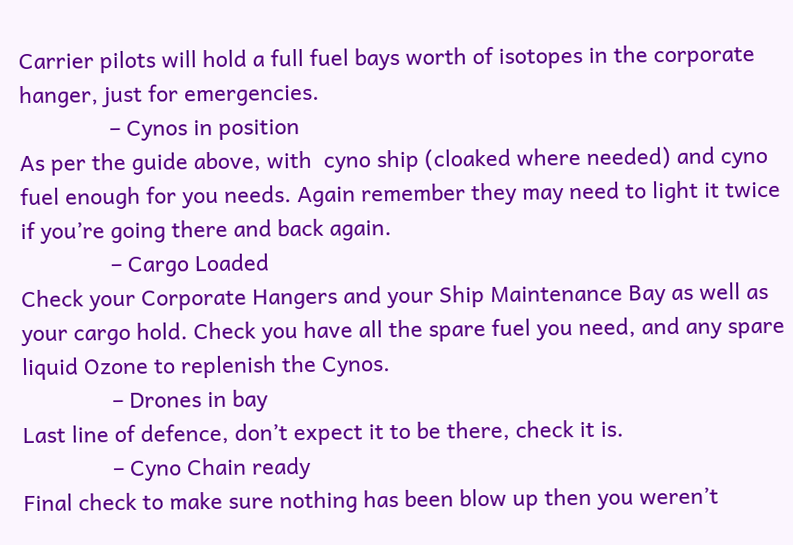Carrier pilots will hold a full fuel bays worth of isotopes in the corporate hanger, just for emergencies.
               – Cynos in position
As per the guide above, with  cyno ship (cloaked where needed) and cyno fuel enough for you needs. Again remember they may need to light it twice if you’re going there and back again.
               – Cargo Loaded
Check your Corporate Hangers and your Ship Maintenance Bay as well as your cargo hold. Check you have all the spare fuel you need, and any spare liquid Ozone to replenish the Cynos.
               – Drones in bay
Last line of defence, don’t expect it to be there, check it is.
               – Cyno Chain ready
Final check to make sure nothing has been blow up then you weren’t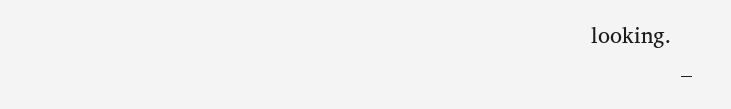looking.
               –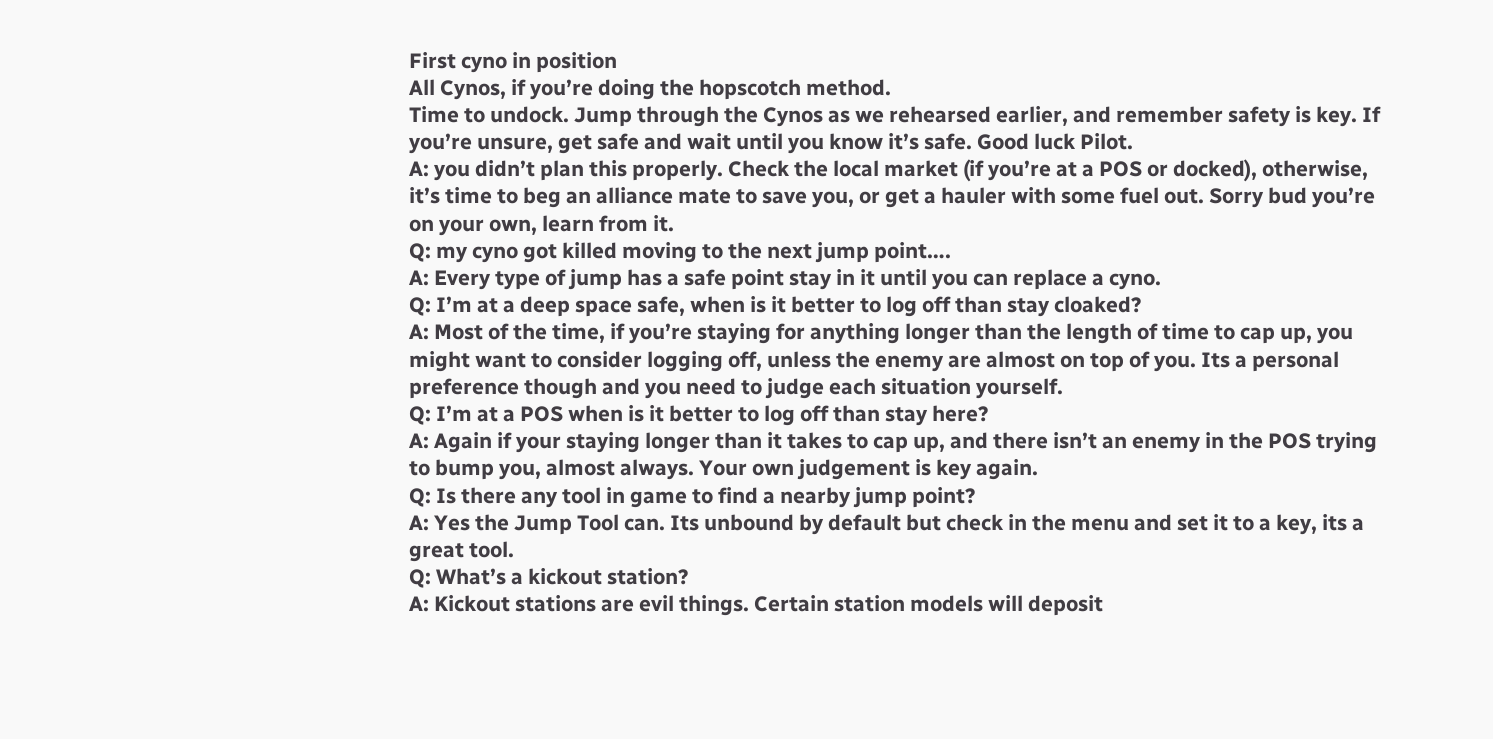First cyno in position
All Cynos, if you’re doing the hopscotch method.
Time to undock. Jump through the Cynos as we rehearsed earlier, and remember safety is key. If you’re unsure, get safe and wait until you know it’s safe. Good luck Pilot.
A: you didn’t plan this properly. Check the local market (if you’re at a POS or docked), otherwise, it’s time to beg an alliance mate to save you, or get a hauler with some fuel out. Sorry bud you’re on your own, learn from it.
Q: my cyno got killed moving to the next jump point….
A: Every type of jump has a safe point stay in it until you can replace a cyno.
Q: I’m at a deep space safe, when is it better to log off than stay cloaked?
A: Most of the time, if you’re staying for anything longer than the length of time to cap up, you might want to consider logging off, unless the enemy are almost on top of you. Its a personal preference though and you need to judge each situation yourself.
Q: I’m at a POS when is it better to log off than stay here?
A: Again if your staying longer than it takes to cap up, and there isn’t an enemy in the POS trying to bump you, almost always. Your own judgement is key again.
Q: Is there any tool in game to find a nearby jump point?
A: Yes the Jump Tool can. Its unbound by default but check in the menu and set it to a key, its a great tool.
Q: What’s a kickout station?
A: Kickout stations are evil things. Certain station models will deposit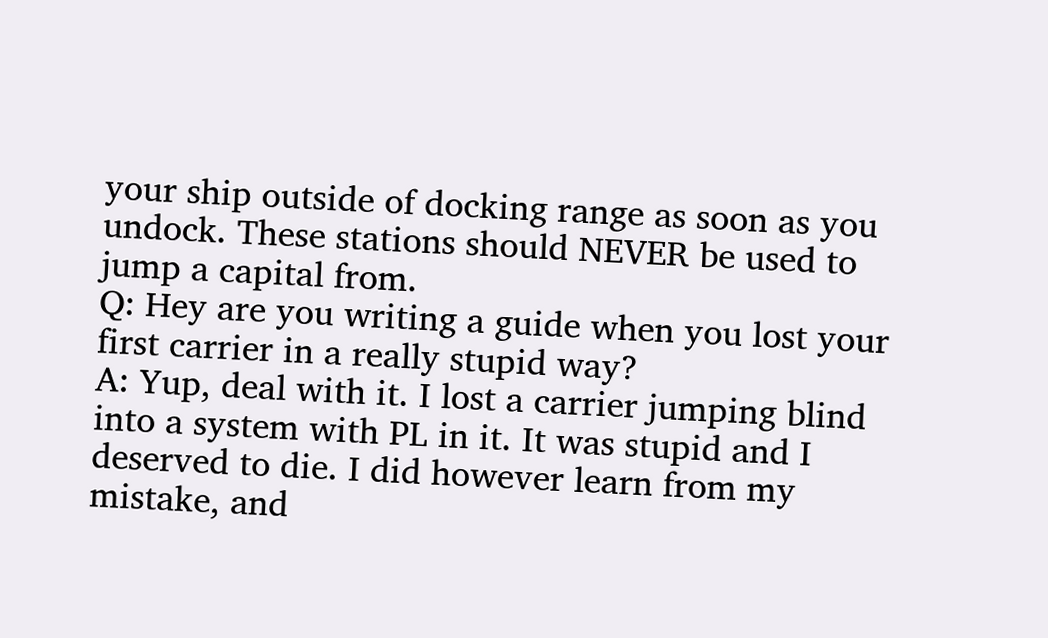your ship outside of docking range as soon as you undock. These stations should NEVER be used to jump a capital from.
Q: Hey are you writing a guide when you lost your first carrier in a really stupid way?
A: Yup, deal with it. I lost a carrier jumping blind into a system with PL in it. It was stupid and I deserved to die. I did however learn from my mistake, and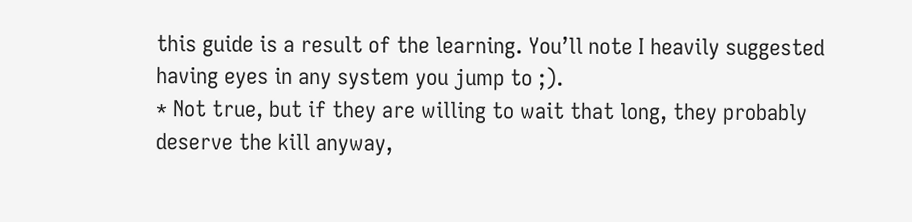this guide is a result of the learning. You’ll note I heavily suggested having eyes in any system you jump to ;).
* Not true, but if they are willing to wait that long, they probably deserve the kill anyway,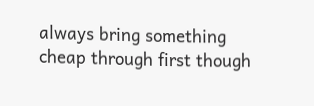always bring something cheap through first though